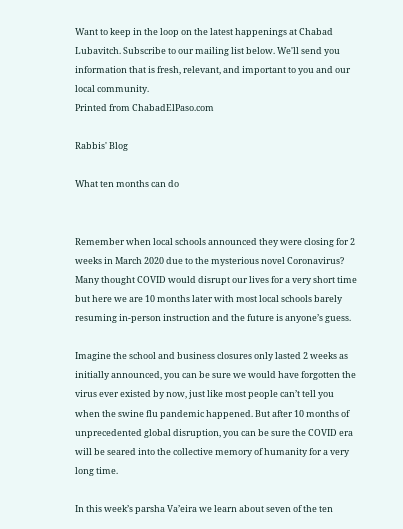Want to keep in the loop on the latest happenings at Chabad Lubavitch. Subscribe to our mailing list below. We'll send you information that is fresh, relevant, and important to you and our local community.
Printed from ChabadElPaso.com

Rabbis' Blog

What ten months can do


Remember when local schools announced they were closing for 2 weeks in March 2020 due to the mysterious novel Coronavirus? Many thought COVID would disrupt our lives for a very short time but here we are 10 months later with most local schools barely resuming in-person instruction and the future is anyone’s guess.

Imagine the school and business closures only lasted 2 weeks as initially announced, you can be sure we would have forgotten the virus ever existed by now, just like most people can’t tell you when the swine flu pandemic happened. But after 10 months of unprecedented global disruption, you can be sure the COVID era will be seared into the collective memory of humanity for a very long time.

In this week’s parsha Va’eira we learn about seven of the ten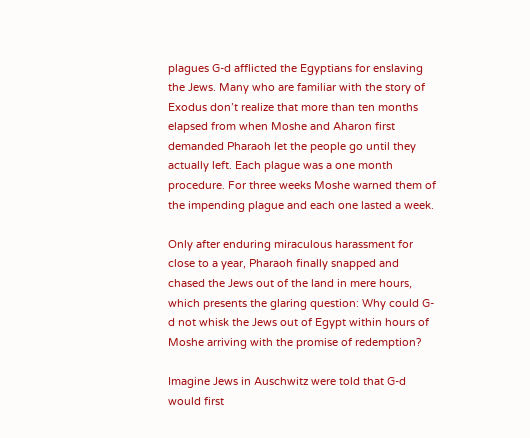plagues G-d afflicted the Egyptians for enslaving the Jews. Many who are familiar with the story of Exodus don’t realize that more than ten months elapsed from when Moshe and Aharon first demanded Pharaoh let the people go until they actually left. Each plague was a one month procedure. For three weeks Moshe warned them of the impending plague and each one lasted a week.

Only after enduring miraculous harassment for close to a year, Pharaoh finally snapped and chased the Jews out of the land in mere hours, which presents the glaring question: Why could G-d not whisk the Jews out of Egypt within hours of Moshe arriving with the promise of redemption?

Imagine Jews in Auschwitz were told that G-d would first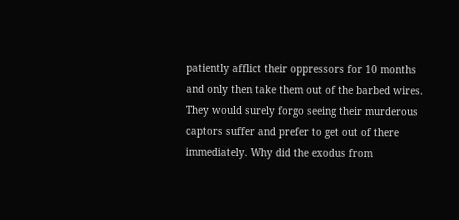patiently afflict their oppressors for 10 months and only then take them out of the barbed wires. They would surely forgo seeing their murderous captors suffer and prefer to get out of there immediately. Why did the exodus from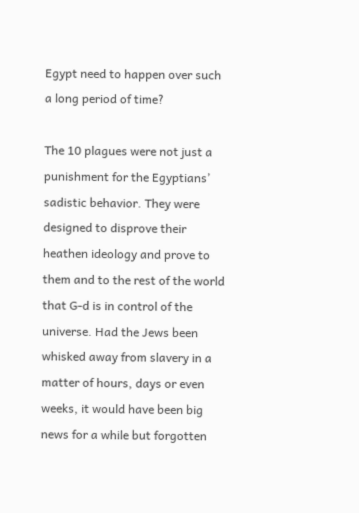Egypt need to happen over such a long period of time?

The 10 plagues were not just a punishment for the Egyptians’ sadistic behavior. They were designed to disprove their heathen ideology and prove to them and to the rest of the world that G-d is in control of the universe. Had the Jews been whisked away from slavery in a matter of hours, days or even weeks, it would have been big news for a while but forgotten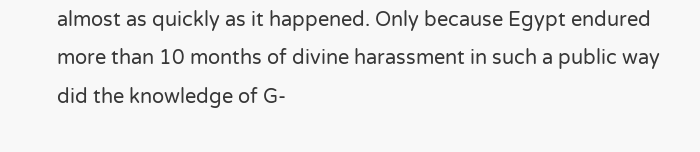almost as quickly as it happened. Only because Egypt endured more than 10 months of divine harassment in such a public way did the knowledge of G-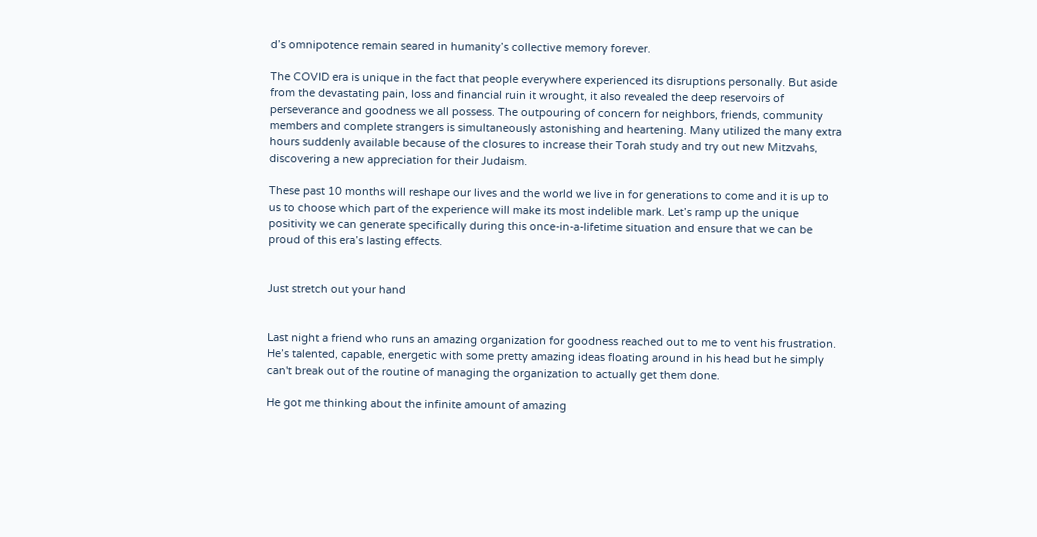d’s omnipotence remain seared in humanity’s collective memory forever.

The COVID era is unique in the fact that people everywhere experienced its disruptions personally. But aside from the devastating pain, loss and financial ruin it wrought, it also revealed the deep reservoirs of perseverance and goodness we all possess. The outpouring of concern for neighbors, friends, community members and complete strangers is simultaneously astonishing and heartening. Many utilized the many extra hours suddenly available because of the closures to increase their Torah study and try out new Mitzvahs, discovering a new appreciation for their Judaism.

These past 10 months will reshape our lives and the world we live in for generations to come and it is up to us to choose which part of the experience will make its most indelible mark. Let’s ramp up the unique positivity we can generate specifically during this once-in-a-lifetime situation and ensure that we can be proud of this era’s lasting effects.


Just stretch out your hand


Last night a friend who runs an amazing organization for goodness reached out to me to vent his frustration. He’s talented, capable, energetic with some pretty amazing ideas floating around in his head but he simply can't break out of the routine of managing the organization to actually get them done.

He got me thinking about the infinite amount of amazing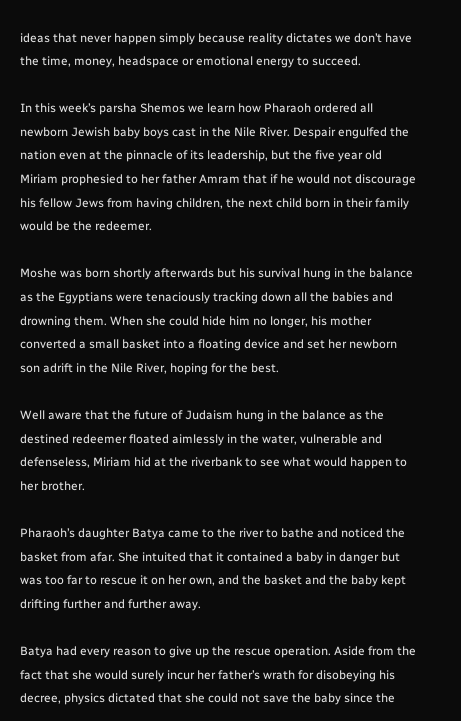ideas that never happen simply because reality dictates we don’t have the time, money, headspace or emotional energy to succeed.

In this week’s parsha Shemos we learn how Pharaoh ordered all newborn Jewish baby boys cast in the Nile River. Despair engulfed the nation even at the pinnacle of its leadership, but the five year old Miriam prophesied to her father Amram that if he would not discourage his fellow Jews from having children, the next child born in their family would be the redeemer.

Moshe was born shortly afterwards but his survival hung in the balance as the Egyptians were tenaciously tracking down all the babies and drowning them. When she could hide him no longer, his mother converted a small basket into a floating device and set her newborn son adrift in the Nile River, hoping for the best.

Well aware that the future of Judaism hung in the balance as the destined redeemer floated aimlessly in the water, vulnerable and defenseless, Miriam hid at the riverbank to see what would happen to her brother.

Pharaoh’s daughter Batya came to the river to bathe and noticed the basket from afar. She intuited that it contained a baby in danger but was too far to rescue it on her own, and the basket and the baby kept drifting further and further away.

Batya had every reason to give up the rescue operation. Aside from the fact that she would surely incur her father’s wrath for disobeying his decree, physics dictated that she could not save the baby since the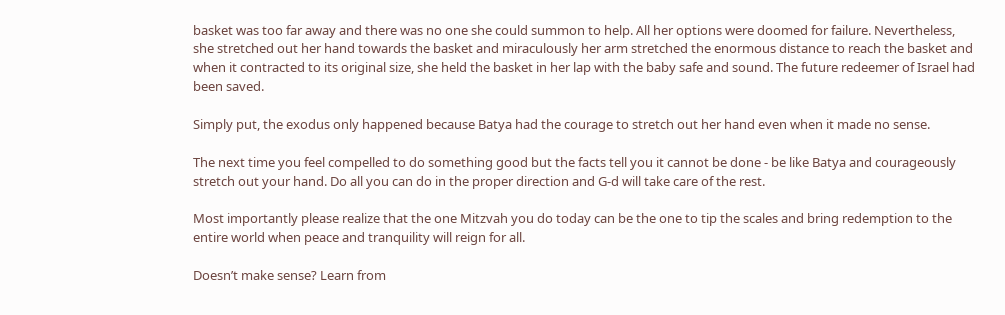basket was too far away and there was no one she could summon to help. All her options were doomed for failure. Nevertheless, she stretched out her hand towards the basket and miraculously her arm stretched the enormous distance to reach the basket and when it contracted to its original size, she held the basket in her lap with the baby safe and sound. The future redeemer of Israel had been saved.

Simply put, the exodus only happened because Batya had the courage to stretch out her hand even when it made no sense.

The next time you feel compelled to do something good but the facts tell you it cannot be done - be like Batya and courageously stretch out your hand. Do all you can do in the proper direction and G-d will take care of the rest.

Most importantly please realize that the one Mitzvah you do today can be the one to tip the scales and bring redemption to the entire world when peace and tranquility will reign for all.

Doesn’t make sense? Learn from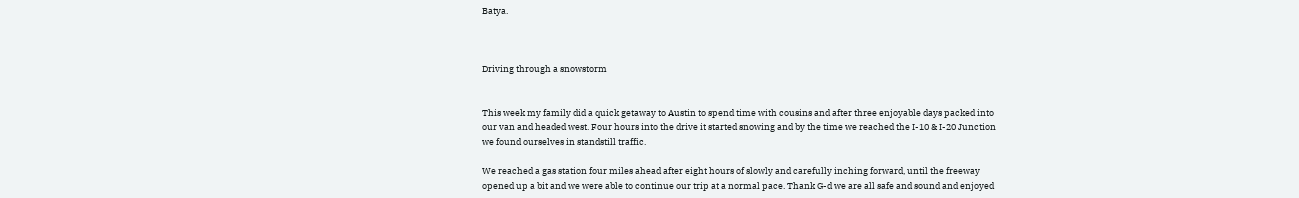Batya.



Driving through a snowstorm


This week my family did a quick getaway to Austin to spend time with cousins and after three enjoyable days packed into our van and headed west. Four hours into the drive it started snowing and by the time we reached the I-10 & I-20 Junction we found ourselves in standstill traffic.

We reached a gas station four miles ahead after eight hours of slowly and carefully inching forward, until the freeway opened up a bit and we were able to continue our trip at a normal pace. Thank G-d we are all safe and sound and enjoyed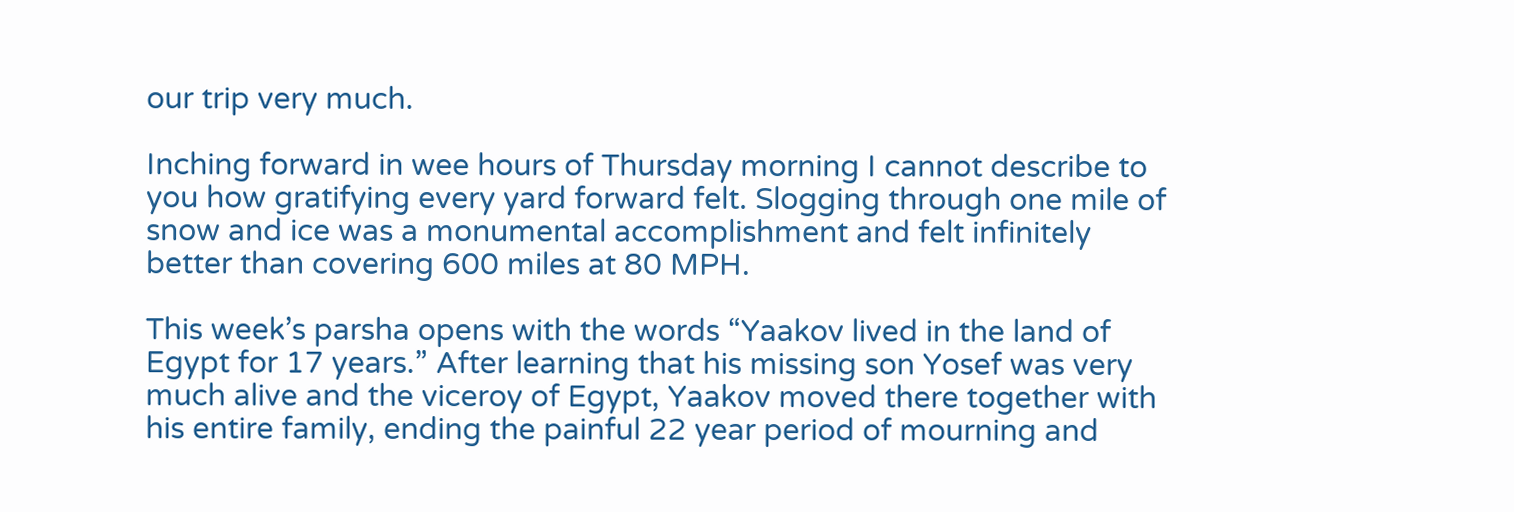our trip very much.

Inching forward in wee hours of Thursday morning I cannot describe to you how gratifying every yard forward felt. Slogging through one mile of snow and ice was a monumental accomplishment and felt infinitely better than covering 600 miles at 80 MPH.

This week’s parsha opens with the words “Yaakov lived in the land of Egypt for 17 years.” After learning that his missing son Yosef was very much alive and the viceroy of Egypt, Yaakov moved there together with his entire family, ending the painful 22 year period of mourning and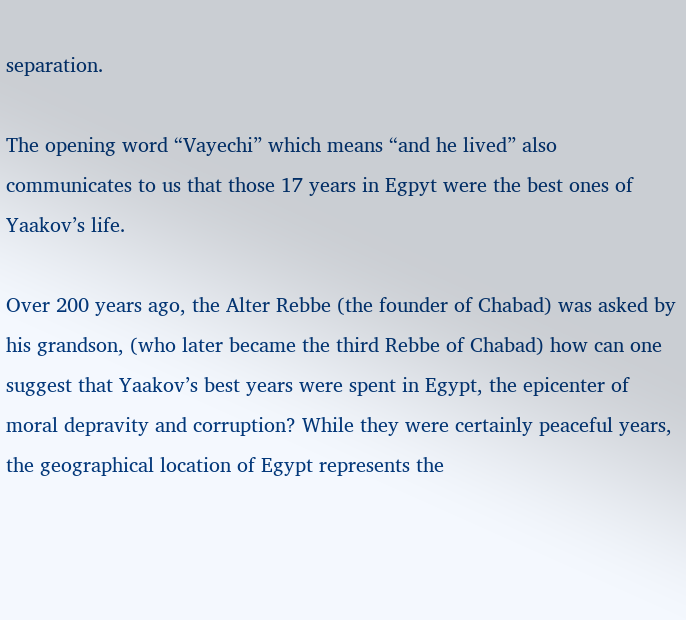separation.

The opening word “Vayechi” which means “and he lived” also communicates to us that those 17 years in Egpyt were the best ones of Yaakov’s life.

Over 200 years ago, the Alter Rebbe (the founder of Chabad) was asked by his grandson, (who later became the third Rebbe of Chabad) how can one suggest that Yaakov’s best years were spent in Egypt, the epicenter of moral depravity and corruption? While they were certainly peaceful years, the geographical location of Egypt represents the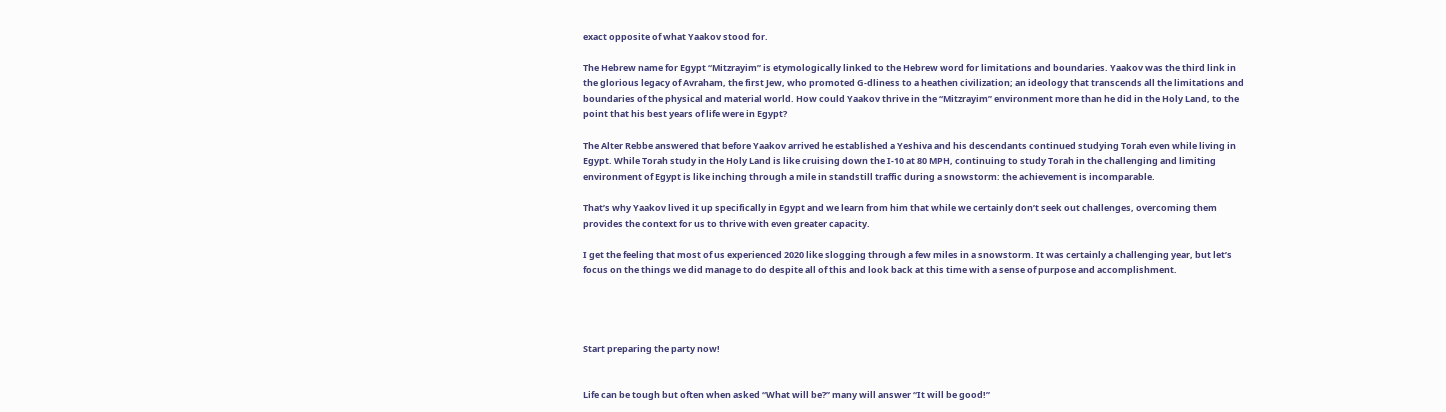exact opposite of what Yaakov stood for.

The Hebrew name for Egypt “Mitzrayim” is etymologically linked to the Hebrew word for limitations and boundaries. Yaakov was the third link in the glorious legacy of Avraham, the first Jew, who promoted G-dliness to a heathen civilization; an ideology that transcends all the limitations and boundaries of the physical and material world. How could Yaakov thrive in the “Mitzrayim” environment more than he did in the Holy Land, to the point that his best years of life were in Egypt?

The Alter Rebbe answered that before Yaakov arrived he established a Yeshiva and his descendants continued studying Torah even while living in Egypt. While Torah study in the Holy Land is like cruising down the I-10 at 80 MPH, continuing to study Torah in the challenging and limiting environment of Egypt is like inching through a mile in standstill traffic during a snowstorm: the achievement is incomparable.

That’s why Yaakov lived it up specifically in Egypt and we learn from him that while we certainly don’t seek out challenges, overcoming them provides the context for us to thrive with even greater capacity.

I get the feeling that most of us experienced 2020 like slogging through a few miles in a snowstorm. It was certainly a challenging year, but let’s focus on the things we did manage to do despite all of this and look back at this time with a sense of purpose and accomplishment.




Start preparing the party now!


Life can be tough but often when asked “What will be?” many will answer “It will be good!”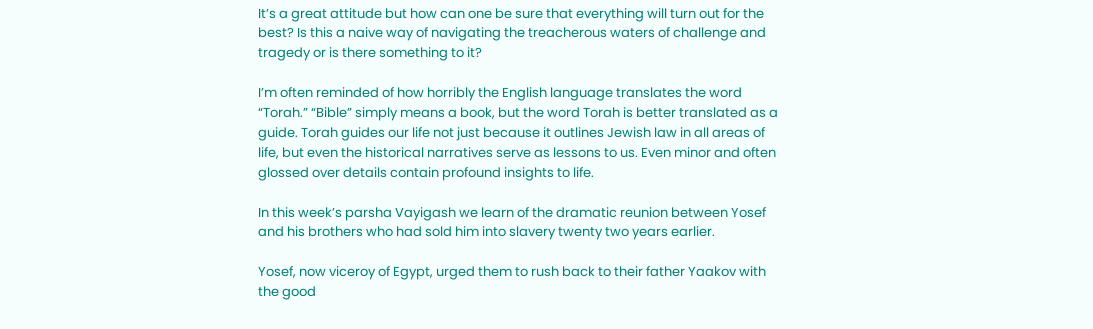It’s a great attitude but how can one be sure that everything will turn out for the best? Is this a naive way of navigating the treacherous waters of challenge and tragedy or is there something to it?

I’m often reminded of how horribly the English language translates the word “Torah.” “Bible” simply means a book, but the word Torah is better translated as a guide. Torah guides our life not just because it outlines Jewish law in all areas of life, but even the historical narratives serve as lessons to us. Even minor and often glossed over details contain profound insights to life.

In this week’s parsha Vayigash we learn of the dramatic reunion between Yosef and his brothers who had sold him into slavery twenty two years earlier.

Yosef, now viceroy of Egypt, urged them to rush back to their father Yaakov with the good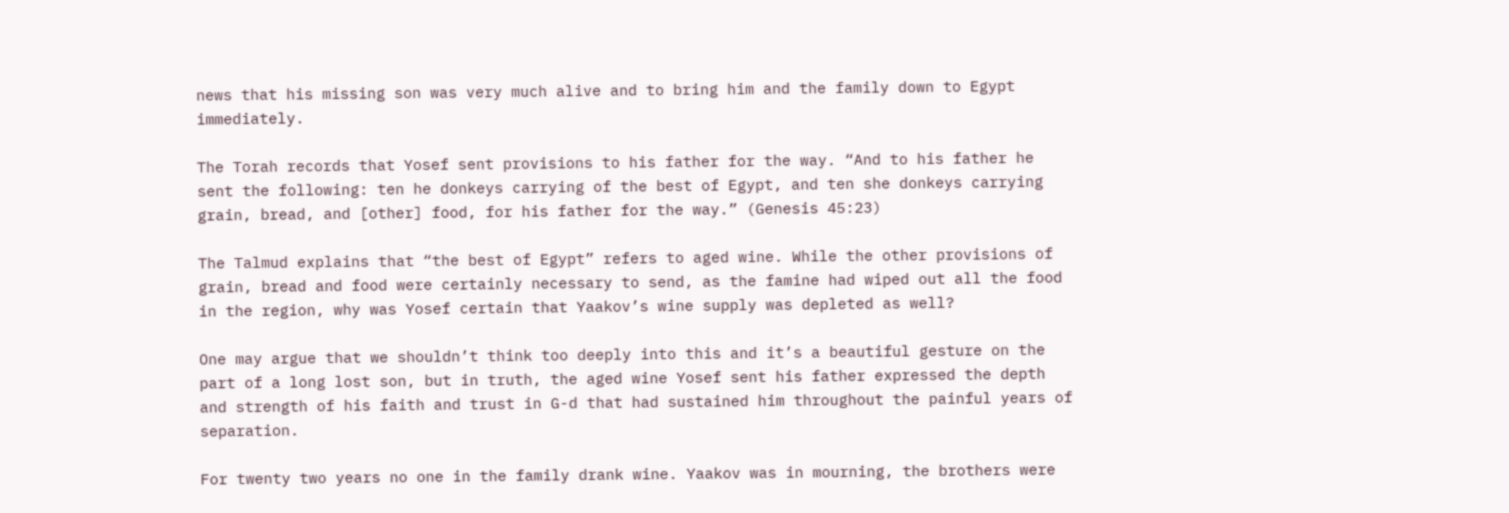news that his missing son was very much alive and to bring him and the family down to Egypt immediately.

The Torah records that Yosef sent provisions to his father for the way. “And to his father he sent the following: ten he donkeys carrying of the best of Egypt, and ten she donkeys carrying grain, bread, and [other] food, for his father for the way.” (Genesis 45:23)

The Talmud explains that “the best of Egypt” refers to aged wine. While the other provisions of grain, bread and food were certainly necessary to send, as the famine had wiped out all the food in the region, why was Yosef certain that Yaakov’s wine supply was depleted as well?

One may argue that we shouldn’t think too deeply into this and it’s a beautiful gesture on the part of a long lost son, but in truth, the aged wine Yosef sent his father expressed the depth and strength of his faith and trust in G-d that had sustained him throughout the painful years of separation.

For twenty two years no one in the family drank wine. Yaakov was in mourning, the brothers were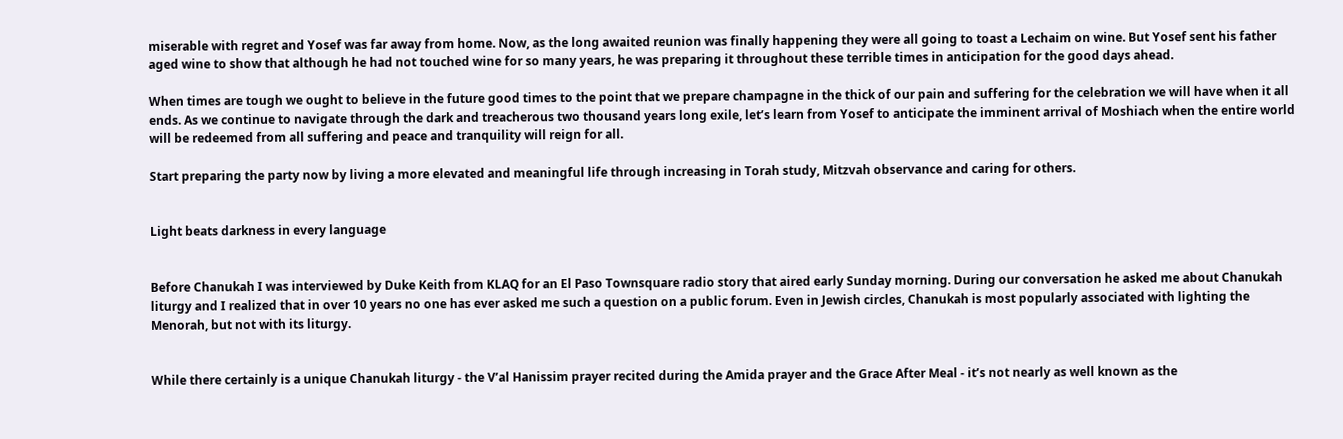miserable with regret and Yosef was far away from home. Now, as the long awaited reunion was finally happening they were all going to toast a Lechaim on wine. But Yosef sent his father aged wine to show that although he had not touched wine for so many years, he was preparing it throughout these terrible times in anticipation for the good days ahead.

When times are tough we ought to believe in the future good times to the point that we prepare champagne in the thick of our pain and suffering for the celebration we will have when it all ends. As we continue to navigate through the dark and treacherous two thousand years long exile, let’s learn from Yosef to anticipate the imminent arrival of Moshiach when the entire world will be redeemed from all suffering and peace and tranquility will reign for all.

Start preparing the party now by living a more elevated and meaningful life through increasing in Torah study, Mitzvah observance and caring for others.


Light beats darkness in every language


Before Chanukah I was interviewed by Duke Keith from KLAQ for an El Paso Townsquare radio story that aired early Sunday morning. During our conversation he asked me about Chanukah liturgy and I realized that in over 10 years no one has ever asked me such a question on a public forum. Even in Jewish circles, Chanukah is most popularly associated with lighting the Menorah, but not with its liturgy.


While there certainly is a unique Chanukah liturgy - the V’al Hanissim prayer recited during the Amida prayer and the Grace After Meal - it’s not nearly as well known as the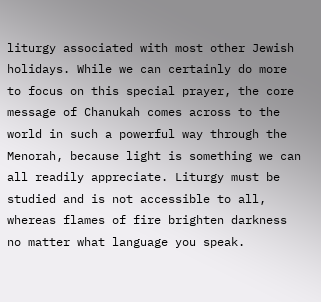liturgy associated with most other Jewish holidays. While we can certainly do more to focus on this special prayer, the core message of Chanukah comes across to the world in such a powerful way through the Menorah, because light is something we can all readily appreciate. Liturgy must be studied and is not accessible to all, whereas flames of fire brighten darkness no matter what language you speak.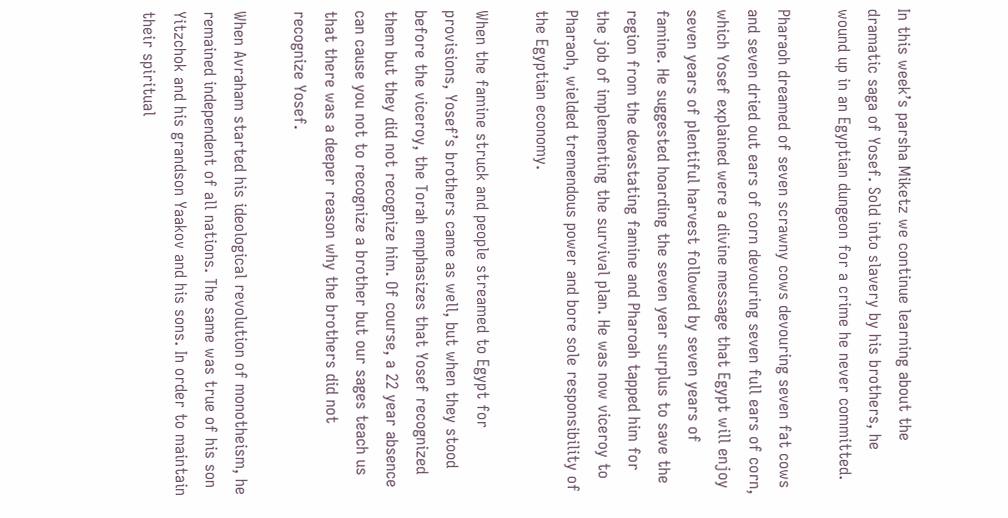In this week’s parsha Miketz we continue learning about the dramatic saga of Yosef. Sold into slavery by his brothers, he wound up in an Egyptian dungeon for a crime he never committed.

Pharaoh dreamed of seven scrawny cows devouring seven fat cows and seven dried out ears of corn devouring seven full ears of corn, which Yosef explained were a divine message that Egypt will enjoy seven years of plentiful harvest followed by seven years of famine. He suggested hoarding the seven year surplus to save the region from the devastating famine and Pharoah tapped him for the job of implementing the survival plan. He was now viceroy to Pharaoh, wielded tremendous power and bore sole responsibility of the Egyptian economy.

When the famine struck and people streamed to Egypt for provisions, Yosef’s brothers came as well, but when they stood before the viceroy, the Torah emphasizes that Yosef recognized them but they did not recognize him. Of course, a 22 year absence can cause you not to recognize a brother but our sages teach us that there was a deeper reason why the brothers did not recognize Yosef.

When Avraham started his ideological revolution of monotheism, he remained independent of all nations. The same was true of his son Yitzchok and his grandson Yaakov and his sons. In order to maintain their spiritual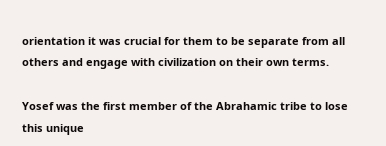orientation it was crucial for them to be separate from all others and engage with civilization on their own terms.

Yosef was the first member of the Abrahamic tribe to lose this unique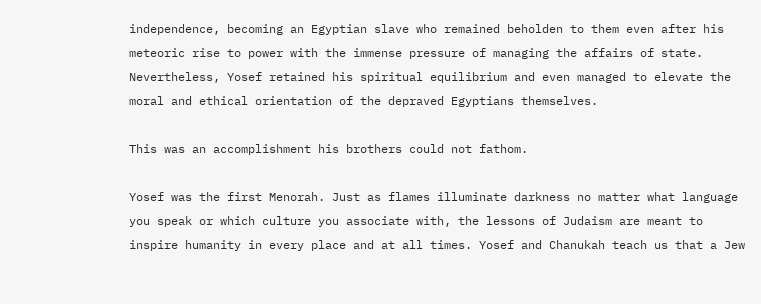independence, becoming an Egyptian slave who remained beholden to them even after his meteoric rise to power with the immense pressure of managing the affairs of state. Nevertheless, Yosef retained his spiritual equilibrium and even managed to elevate the moral and ethical orientation of the depraved Egyptians themselves.

This was an accomplishment his brothers could not fathom.

Yosef was the first Menorah. Just as flames illuminate darkness no matter what language you speak or which culture you associate with, the lessons of Judaism are meant to inspire humanity in every place and at all times. Yosef and Chanukah teach us that a Jew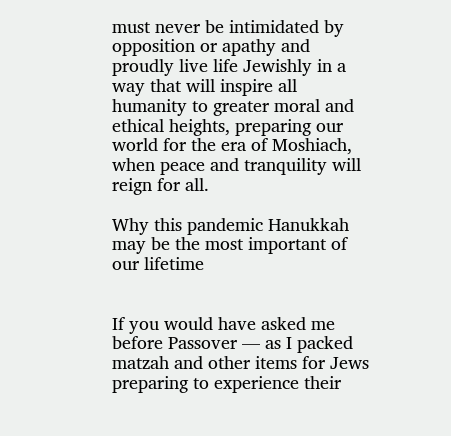must never be intimidated by opposition or apathy and proudly live life Jewishly in a way that will inspire all humanity to greater moral and ethical heights, preparing our world for the era of Moshiach, when peace and tranquility will reign for all.

Why this pandemic Hanukkah may be the most important of our lifetime


If you would have asked me before Passover — as I packed matzah and other items for Jews preparing to experience their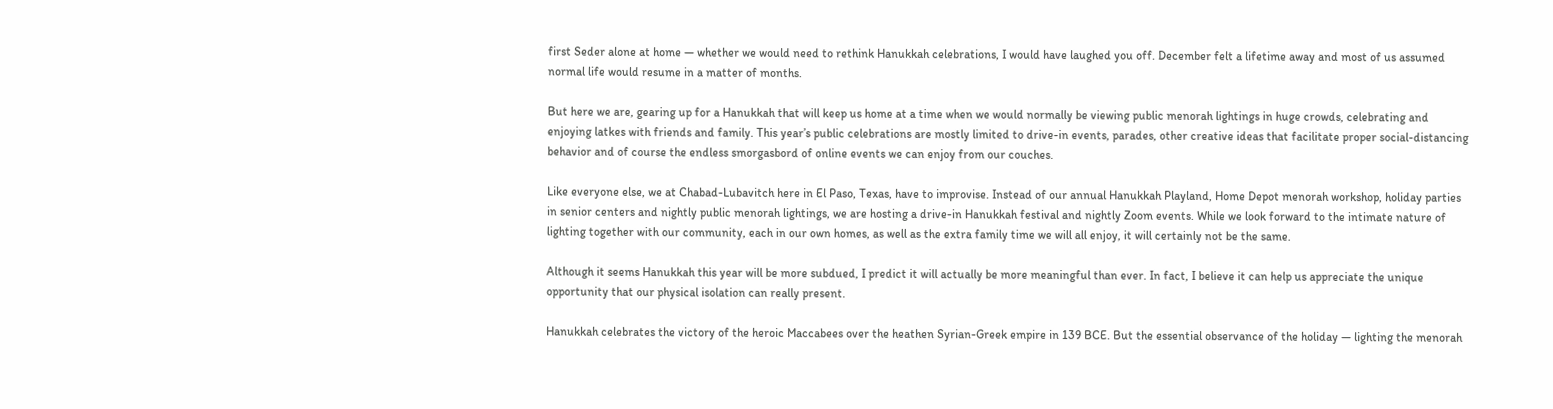first Seder alone at home — whether we would need to rethink Hanukkah celebrations, I would have laughed you off. December felt a lifetime away and most of us assumed normal life would resume in a matter of months.

But here we are, gearing up for a Hanukkah that will keep us home at a time when we would normally be viewing public menorah lightings in huge crowds, celebrating and enjoying latkes with friends and family. This year’s public celebrations are mostly limited to drive-in events, parades, other creative ideas that facilitate proper social-distancing behavior and of course the endless smorgasbord of online events we can enjoy from our couches.

Like everyone else, we at Chabad-Lubavitch here in El Paso, Texas, have to improvise. Instead of our annual Hanukkah Playland, Home Depot menorah workshop, holiday parties in senior centers and nightly public menorah lightings, we are hosting a drive-in Hanukkah festival and nightly Zoom events. While we look forward to the intimate nature of lighting together with our community, each in our own homes, as well as the extra family time we will all enjoy, it will certainly not be the same.

Although it seems Hanukkah this year will be more subdued, I predict it will actually be more meaningful than ever. In fact, I believe it can help us appreciate the unique opportunity that our physical isolation can really present.

Hanukkah celebrates the victory of the heroic Maccabees over the heathen Syrian-Greek empire in 139 BCE. But the essential observance of the holiday — lighting the menorah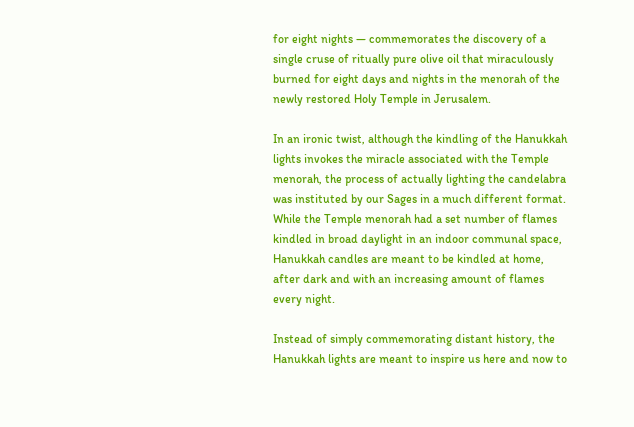for eight nights — commemorates the discovery of a single cruse of ritually pure olive oil that miraculously burned for eight days and nights in the menorah of the newly restored Holy Temple in Jerusalem.

In an ironic twist, although the kindling of the Hanukkah lights invokes the miracle associated with the Temple menorah, the process of actually lighting the candelabra was instituted by our Sages in a much different format. While the Temple menorah had a set number of flames kindled in broad daylight in an indoor communal space, Hanukkah candles are meant to be kindled at home, after dark and with an increasing amount of flames every night.

Instead of simply commemorating distant history, the Hanukkah lights are meant to inspire us here and now to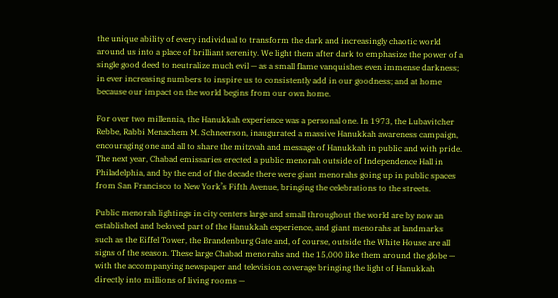the unique ability of every individual to transform the dark and increasingly chaotic world around us into a place of brilliant serenity. We light them after dark to emphasize the power of a single good deed to neutralize much evil — as a small flame vanquishes even immense darkness; in ever increasing numbers to inspire us to consistently add in our goodness; and at home because our impact on the world begins from our own home.

For over two millennia, the Hanukkah experience was a personal one. In 1973, the Lubavitcher Rebbe, Rabbi Menachem M. Schneerson, inaugurated a massive Hanukkah awareness campaign, encouraging one and all to share the mitzvah and message of Hanukkah in public and with pride. The next year, Chabad emissaries erected a public menorah outside of Independence Hall in Philadelphia, and by the end of the decade there were giant menorahs going up in public spaces from San Francisco to New York’s Fifth Avenue, bringing the celebrations to the streets.

Public menorah lightings in city centers large and small throughout the world are by now an established and beloved part of the Hanukkah experience, and giant menorahs at landmarks such as the Eiffel Tower, the Brandenburg Gate and, of course, outside the White House are all signs of the season. These large Chabad menorahs and the 15,000 like them around the globe — with the accompanying newspaper and television coverage bringing the light of Hanukkah directly into millions of living rooms —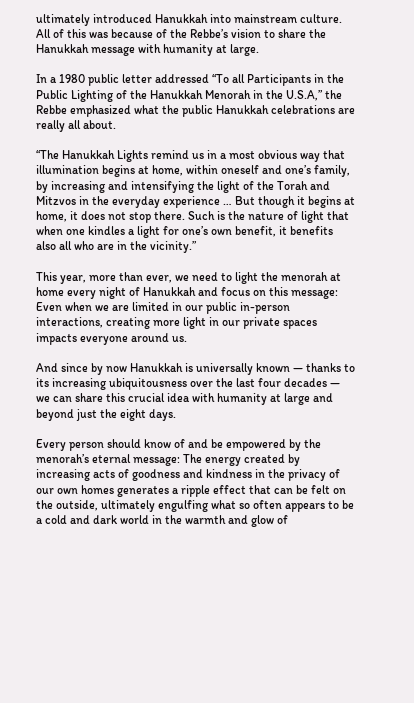ultimately introduced Hanukkah into mainstream culture. All of this was because of the Rebbe’s vision to share the Hanukkah message with humanity at large.

In a 1980 public letter addressed “To all Participants in the Public Lighting of the Hanukkah Menorah in the U.S.A,” the Rebbe emphasized what the public Hanukkah celebrations are really all about.

“The Hanukkah Lights remind us in a most obvious way that illumination begins at home, within oneself and one’s family, by increasing and intensifying the light of the Torah and Mitzvos in the everyday experience … But though it begins at home, it does not stop there. Such is the nature of light that when one kindles a light for one’s own benefit, it benefits also all who are in the vicinity.”

This year, more than ever, we need to light the menorah at home every night of Hanukkah and focus on this message: Even when we are limited in our public in-person interactions, creating more light in our private spaces impacts everyone around us.

And since by now Hanukkah is universally known — thanks to its increasing ubiquitousness over the last four decades — we can share this crucial idea with humanity at large and beyond just the eight days.

Every person should know of and be empowered by the menorah’s eternal message: The energy created by increasing acts of goodness and kindness in the privacy of our own homes generates a ripple effect that can be felt on the outside, ultimately engulfing what so often appears to be a cold and dark world in the warmth and glow of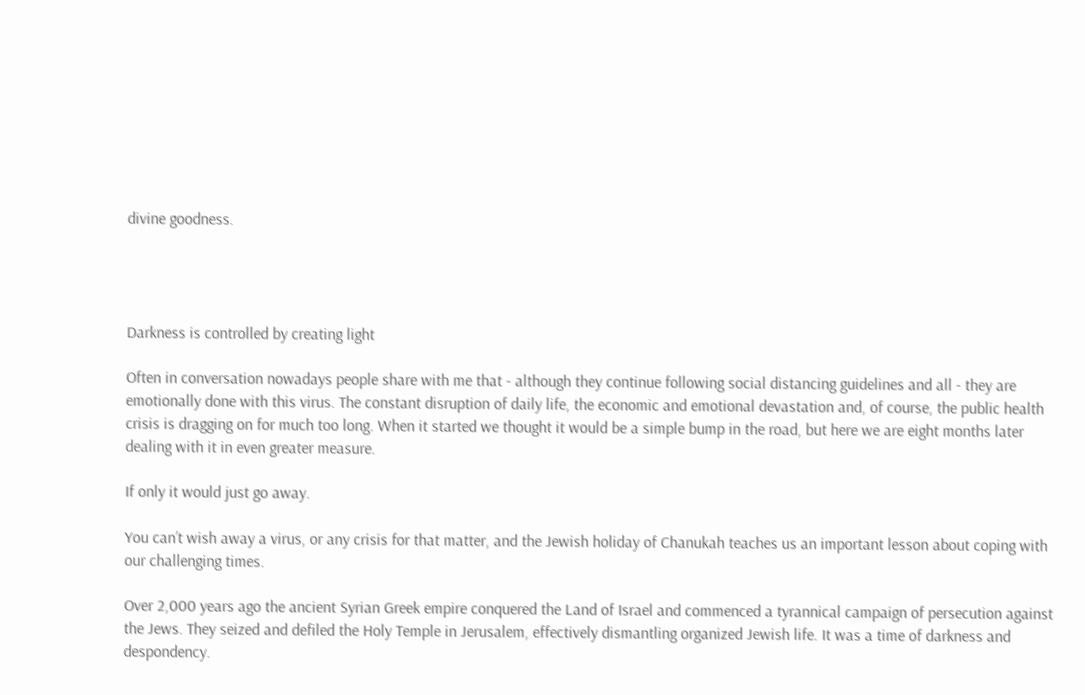divine goodness.




Darkness is controlled by creating light

Often in conversation nowadays people share with me that - although they continue following social distancing guidelines and all - they are emotionally done with this virus. The constant disruption of daily life, the economic and emotional devastation and, of course, the public health crisis is dragging on for much too long. When it started we thought it would be a simple bump in the road, but here we are eight months later dealing with it in even greater measure.

If only it would just go away.

You can’t wish away a virus, or any crisis for that matter, and the Jewish holiday of Chanukah teaches us an important lesson about coping with our challenging times.

Over 2,000 years ago the ancient Syrian Greek empire conquered the Land of Israel and commenced a tyrannical campaign of persecution against the Jews. They seized and defiled the Holy Temple in Jerusalem, effectively dismantling organized Jewish life. It was a time of darkness and despondency.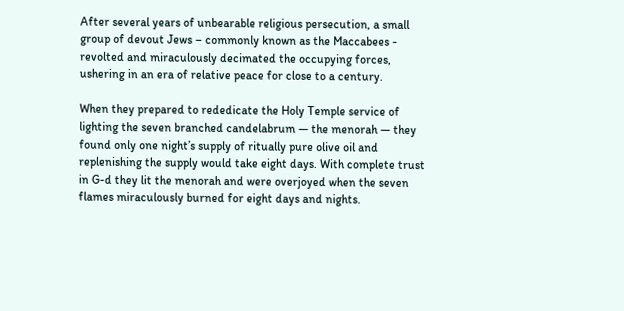After several years of unbearable religious persecution, a small group of devout Jews – commonly known as the Maccabees - revolted and miraculously decimated the occupying forces, ushering in an era of relative peace for close to a century.

When they prepared to rededicate the Holy Temple service of lighting the seven branched candelabrum — the menorah — they found only one night’s supply of ritually pure olive oil and replenishing the supply would take eight days. With complete trust in G-d they lit the menorah and were overjoyed when the seven flames miraculously burned for eight days and nights.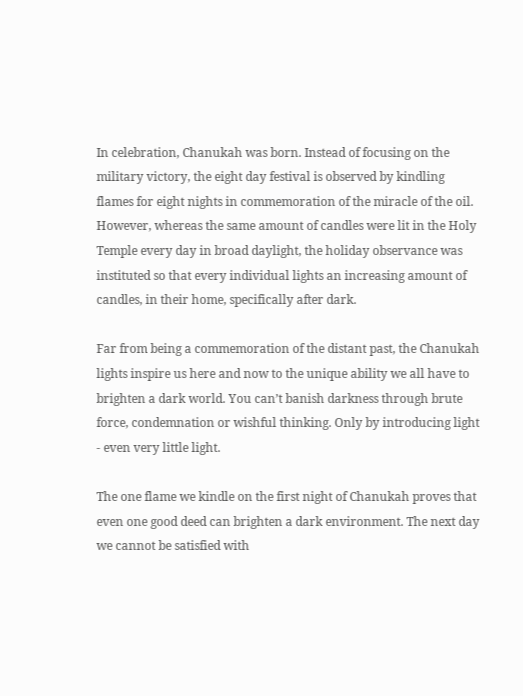In celebration, Chanukah was born. Instead of focusing on the military victory, the eight day festival is observed by kindling flames for eight nights in commemoration of the miracle of the oil. However, whereas the same amount of candles were lit in the Holy Temple every day in broad daylight, the holiday observance was instituted so that every individual lights an increasing amount of candles, in their home, specifically after dark.

Far from being a commemoration of the distant past, the Chanukah lights inspire us here and now to the unique ability we all have to brighten a dark world. You can’t banish darkness through brute force, condemnation or wishful thinking. Only by introducing light - even very little light.

The one flame we kindle on the first night of Chanukah proves that even one good deed can brighten a dark environment. The next day we cannot be satisfied with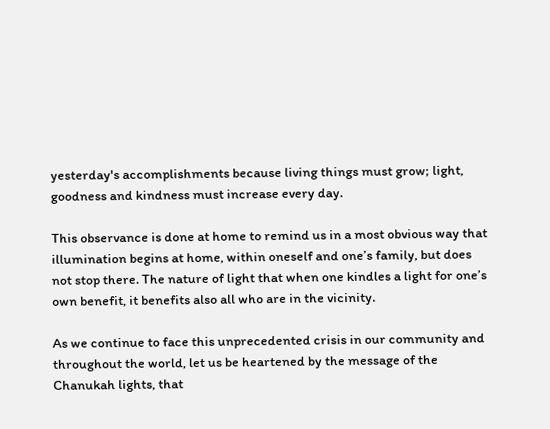yesterday's accomplishments because living things must grow; light, goodness and kindness must increase every day.

This observance is done at home to remind us in a most obvious way that illumination begins at home, within oneself and one’s family, but does not stop there. The nature of light that when one kindles a light for one’s own benefit, it benefits also all who are in the vicinity.

As we continue to face this unprecedented crisis in our community and throughout the world, let us be heartened by the message of the Chanukah lights, that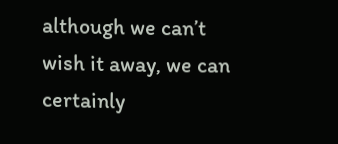although we can’t wish it away, we can certainly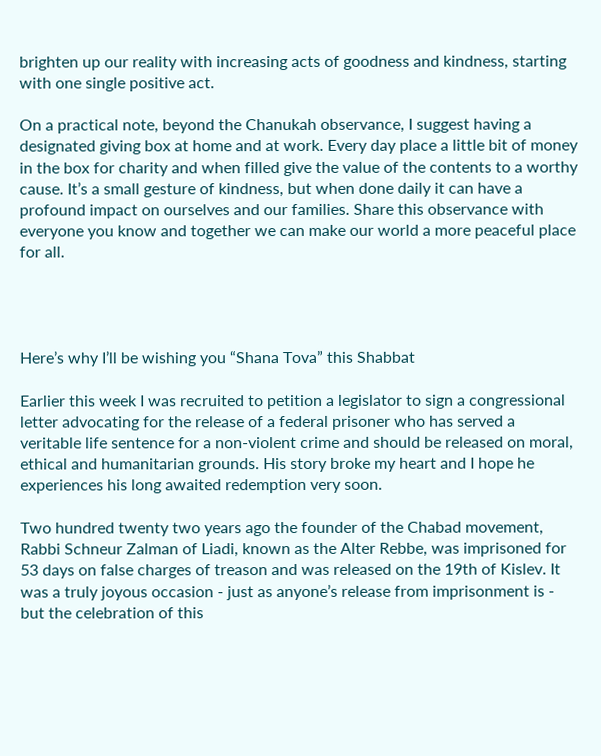brighten up our reality with increasing acts of goodness and kindness, starting with one single positive act.

On a practical note, beyond the Chanukah observance, I suggest having a designated giving box at home and at work. Every day place a little bit of money in the box for charity and when filled give the value of the contents to a worthy cause. It’s a small gesture of kindness, but when done daily it can have a profound impact on ourselves and our families. Share this observance with everyone you know and together we can make our world a more peaceful place for all.




Here’s why I’ll be wishing you “Shana Tova” this Shabbat

Earlier this week I was recruited to petition a legislator to sign a congressional letter advocating for the release of a federal prisoner who has served a veritable life sentence for a non-violent crime and should be released on moral, ethical and humanitarian grounds. His story broke my heart and I hope he experiences his long awaited redemption very soon.

Two hundred twenty two years ago the founder of the Chabad movement, Rabbi Schneur Zalman of Liadi, known as the Alter Rebbe, was imprisoned for 53 days on false charges of treason and was released on the 19th of Kislev. It was a truly joyous occasion - just as anyone’s release from imprisonment is - but the celebration of this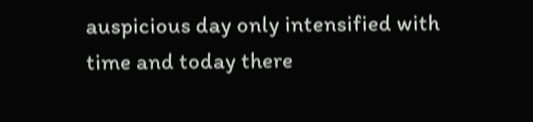auspicious day only intensified with time and today there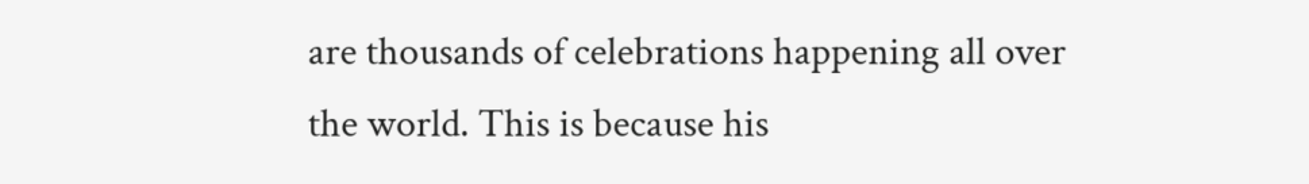are thousands of celebrations happening all over the world. This is because his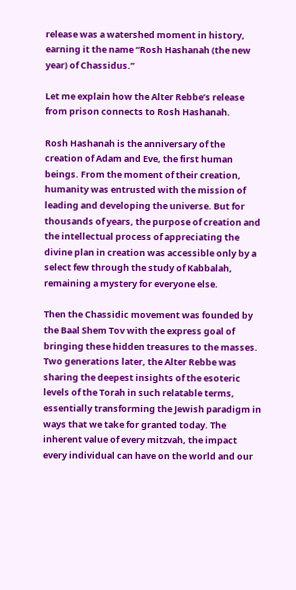release was a watershed moment in history, earning it the name “Rosh Hashanah (the new year) of Chassidus.”

Let me explain how the Alter Rebbe’s release from prison connects to Rosh Hashanah.

Rosh Hashanah is the anniversary of the creation of Adam and Eve, the first human beings. From the moment of their creation, humanity was entrusted with the mission of leading and developing the universe. But for thousands of years, the purpose of creation and the intellectual process of appreciating the divine plan in creation was accessible only by a select few through the study of Kabbalah, remaining a mystery for everyone else.

Then the Chassidic movement was founded by the Baal Shem Tov with the express goal of bringing these hidden treasures to the masses. Two generations later, the Alter Rebbe was sharing the deepest insights of the esoteric levels of the Torah in such relatable terms, essentially transforming the Jewish paradigm in ways that we take for granted today. The inherent value of every mitzvah, the impact every individual can have on the world and our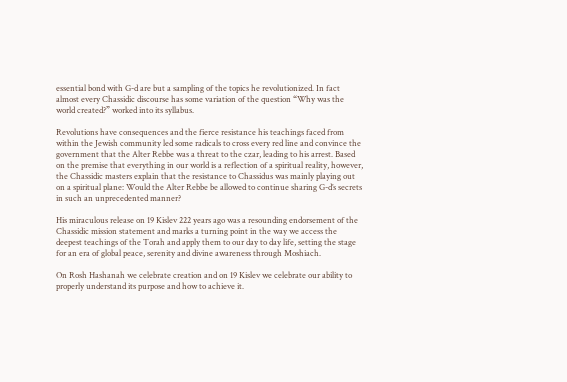essential bond with G-d are but a sampling of the topics he revolutionized. In fact almost every Chassidic discourse has some variation of the question “Why was the world created?” worked into its syllabus.

Revolutions have consequences and the fierce resistance his teachings faced from within the Jewish community led some radicals to cross every red line and convince the government that the Alter Rebbe was a threat to the czar, leading to his arrest. Based on the premise that everything in our world is a reflection of a spiritual reality, however, the Chassidic masters explain that the resistance to Chassidus was mainly playing out on a spiritual plane: Would the Alter Rebbe be allowed to continue sharing G-d’s secrets in such an unprecedented manner?

His miraculous release on 19 Kislev 222 years ago was a resounding endorsement of the Chassidic mission statement and marks a turning point in the way we access the deepest teachings of the Torah and apply them to our day to day life, setting the stage for an era of global peace, serenity and divine awareness through Moshiach.

On Rosh Hashanah we celebrate creation and on 19 Kislev we celebrate our ability to properly understand its purpose and how to achieve it.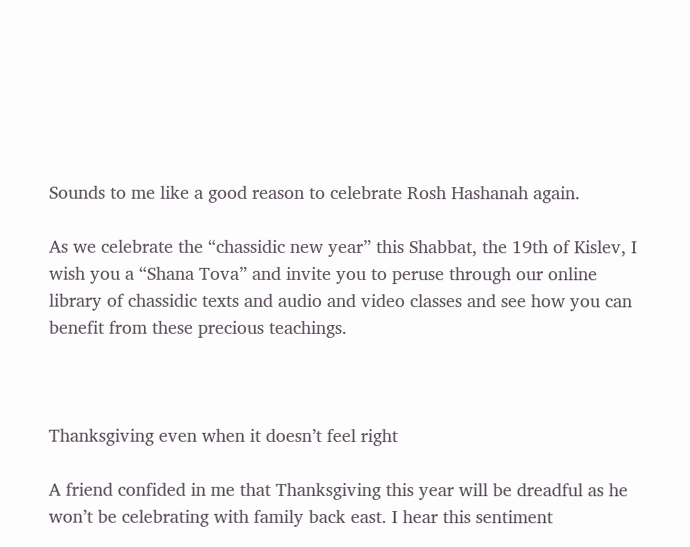Sounds to me like a good reason to celebrate Rosh Hashanah again.

As we celebrate the “chassidic new year” this Shabbat, the 19th of Kislev, I wish you a “Shana Tova” and invite you to peruse through our online library of chassidic texts and audio and video classes and see how you can benefit from these precious teachings.



Thanksgiving even when it doesn’t feel right

A friend confided in me that Thanksgiving this year will be dreadful as he won’t be celebrating with family back east. I hear this sentiment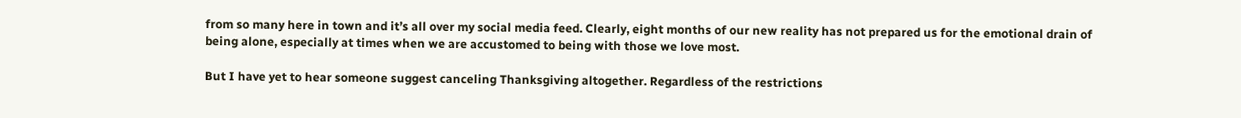from so many here in town and it’s all over my social media feed. Clearly, eight months of our new reality has not prepared us for the emotional drain of being alone, especially at times when we are accustomed to being with those we love most.

But I have yet to hear someone suggest canceling Thanksgiving altogether. Regardless of the restrictions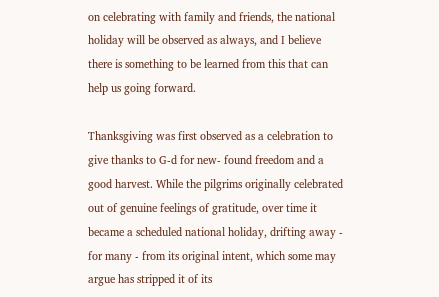on celebrating with family and friends, the national holiday will be observed as always, and I believe there is something to be learned from this that can help us going forward.

Thanksgiving was first observed as a celebration to give thanks to G-d for new- found freedom and a good harvest. While the pilgrims originally celebrated out of genuine feelings of gratitude, over time it became a scheduled national holiday, drifting away - for many - from its original intent, which some may argue has stripped it of its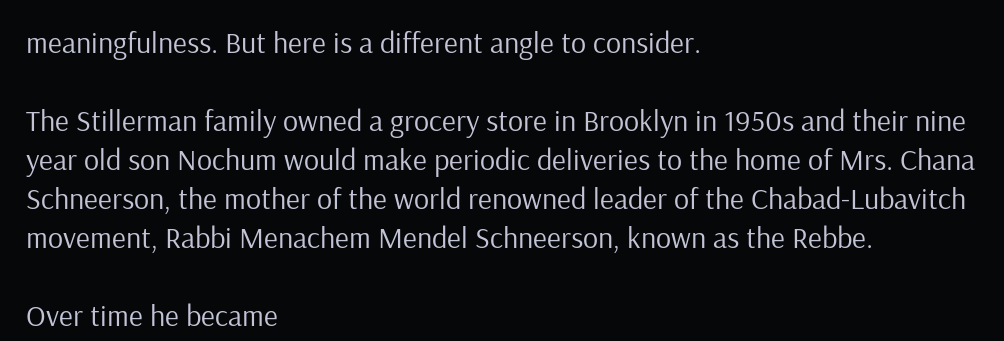meaningfulness. But here is a different angle to consider.

The Stillerman family owned a grocery store in Brooklyn in 1950s and their nine year old son Nochum would make periodic deliveries to the home of Mrs. Chana Schneerson, the mother of the world renowned leader of the Chabad-Lubavitch movement, Rabbi Menachem Mendel Schneerson, known as the Rebbe.

Over time he became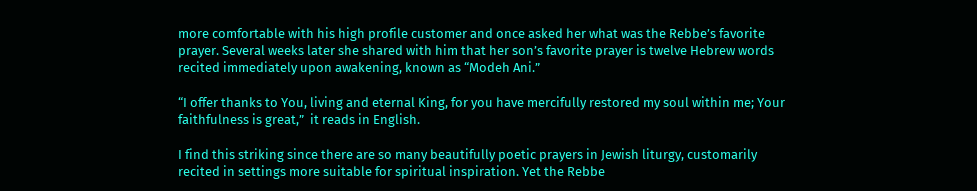more comfortable with his high profile customer and once asked her what was the Rebbe’s favorite prayer. Several weeks later she shared with him that her son’s favorite prayer is twelve Hebrew words recited immediately upon awakening, known as “Modeh Ani.”

“I offer thanks to You, living and eternal King, for you have mercifully restored my soul within me; Your faithfulness is great,”  it reads in English.

I find this striking since there are so many beautifully poetic prayers in Jewish liturgy, customarily recited in settings more suitable for spiritual inspiration. Yet the Rebbe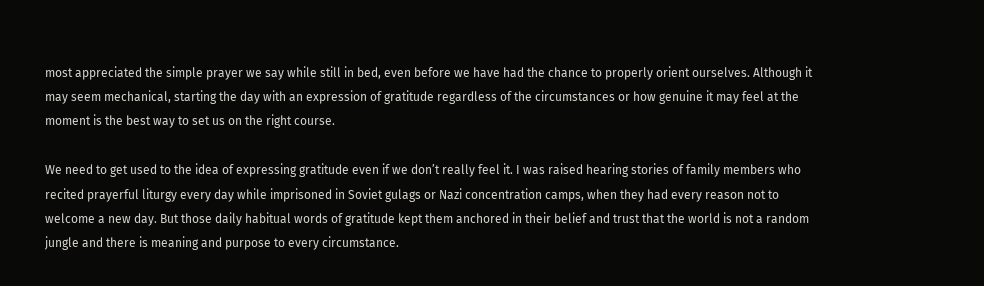most appreciated the simple prayer we say while still in bed, even before we have had the chance to properly orient ourselves. Although it may seem mechanical, starting the day with an expression of gratitude regardless of the circumstances or how genuine it may feel at the moment is the best way to set us on the right course.

We need to get used to the idea of expressing gratitude even if we don’t really feel it. I was raised hearing stories of family members who recited prayerful liturgy every day while imprisoned in Soviet gulags or Nazi concentration camps, when they had every reason not to welcome a new day. But those daily habitual words of gratitude kept them anchored in their belief and trust that the world is not a random jungle and there is meaning and purpose to every circumstance.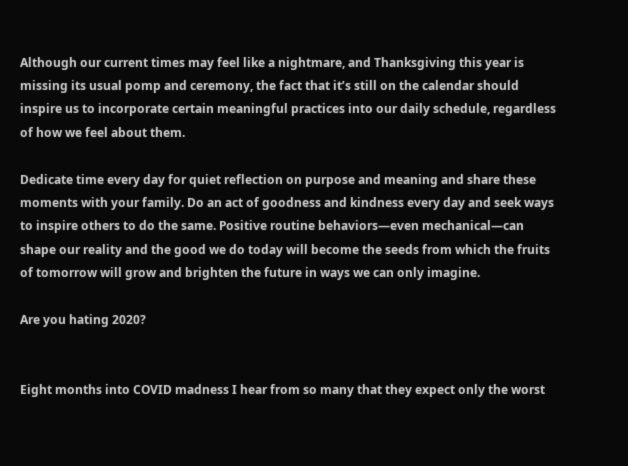Although our current times may feel like a nightmare, and Thanksgiving this year is missing its usual pomp and ceremony, the fact that it’s still on the calendar should inspire us to incorporate certain meaningful practices into our daily schedule, regardless of how we feel about them.

Dedicate time every day for quiet reflection on purpose and meaning and share these moments with your family. Do an act of goodness and kindness every day and seek ways to inspire others to do the same. Positive routine behaviors—even mechanical—can shape our reality and the good we do today will become the seeds from which the fruits of tomorrow will grow and brighten the future in ways we can only imagine.

Are you hating 2020?


Eight months into COVID madness I hear from so many that they expect only the worst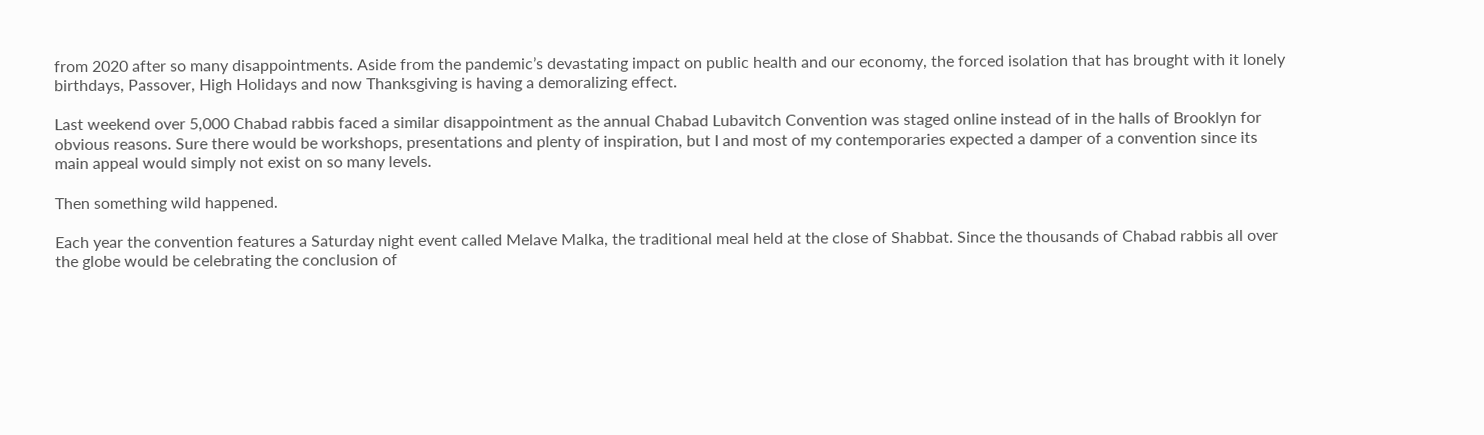from 2020 after so many disappointments. Aside from the pandemic’s devastating impact on public health and our economy, the forced isolation that has brought with it lonely birthdays, Passover, High Holidays and now Thanksgiving is having a demoralizing effect.

Last weekend over 5,000 Chabad rabbis faced a similar disappointment as the annual Chabad Lubavitch Convention was staged online instead of in the halls of Brooklyn for obvious reasons. Sure there would be workshops, presentations and plenty of inspiration, but I and most of my contemporaries expected a damper of a convention since its main appeal would simply not exist on so many levels.

Then something wild happened.

Each year the convention features a Saturday night event called Melave Malka, the traditional meal held at the close of Shabbat. Since the thousands of Chabad rabbis all over the globe would be celebrating the conclusion of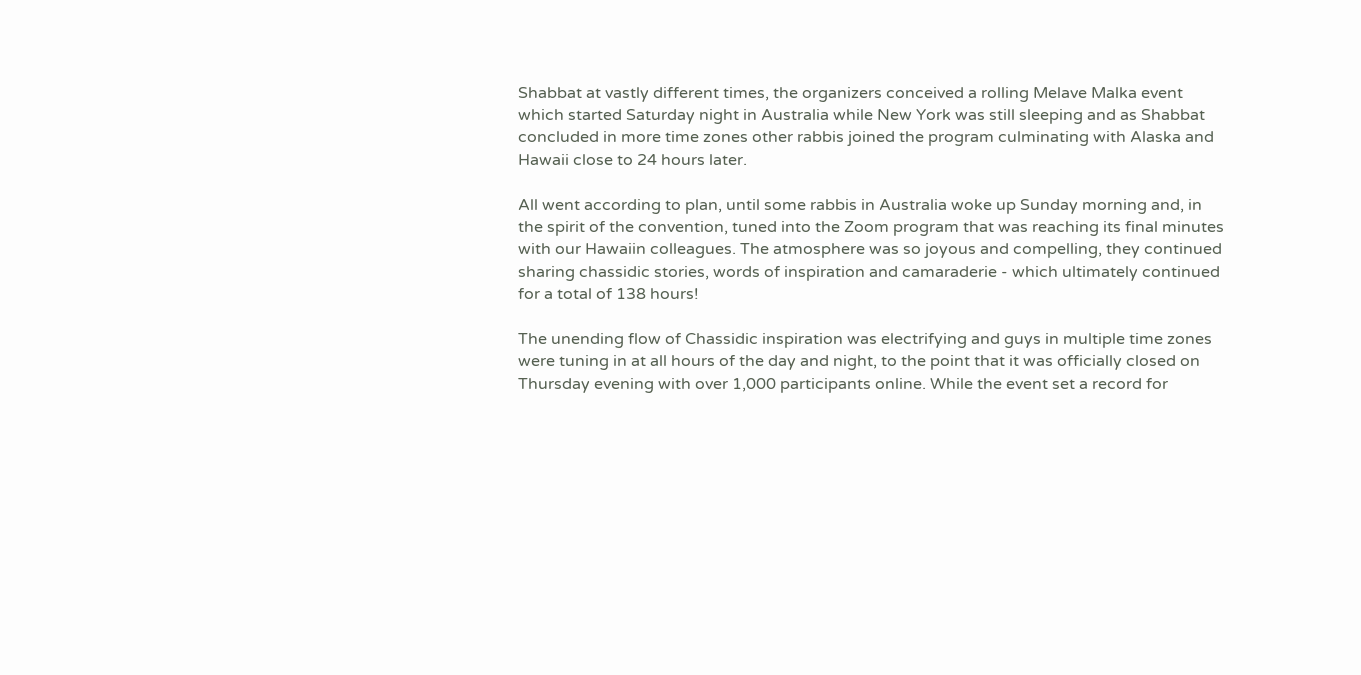Shabbat at vastly different times, the organizers conceived a rolling Melave Malka event which started Saturday night in Australia while New York was still sleeping and as Shabbat concluded in more time zones other rabbis joined the program culminating with Alaska and Hawaii close to 24 hours later.

All went according to plan, until some rabbis in Australia woke up Sunday morning and, in the spirit of the convention, tuned into the Zoom program that was reaching its final minutes with our Hawaiin colleagues. The atmosphere was so joyous and compelling, they continued sharing chassidic stories, words of inspiration and camaraderie - which ultimately continued for a total of 138 hours!

The unending flow of Chassidic inspiration was electrifying and guys in multiple time zones were tuning in at all hours of the day and night, to the point that it was officially closed on Thursday evening with over 1,000 participants online. While the event set a record for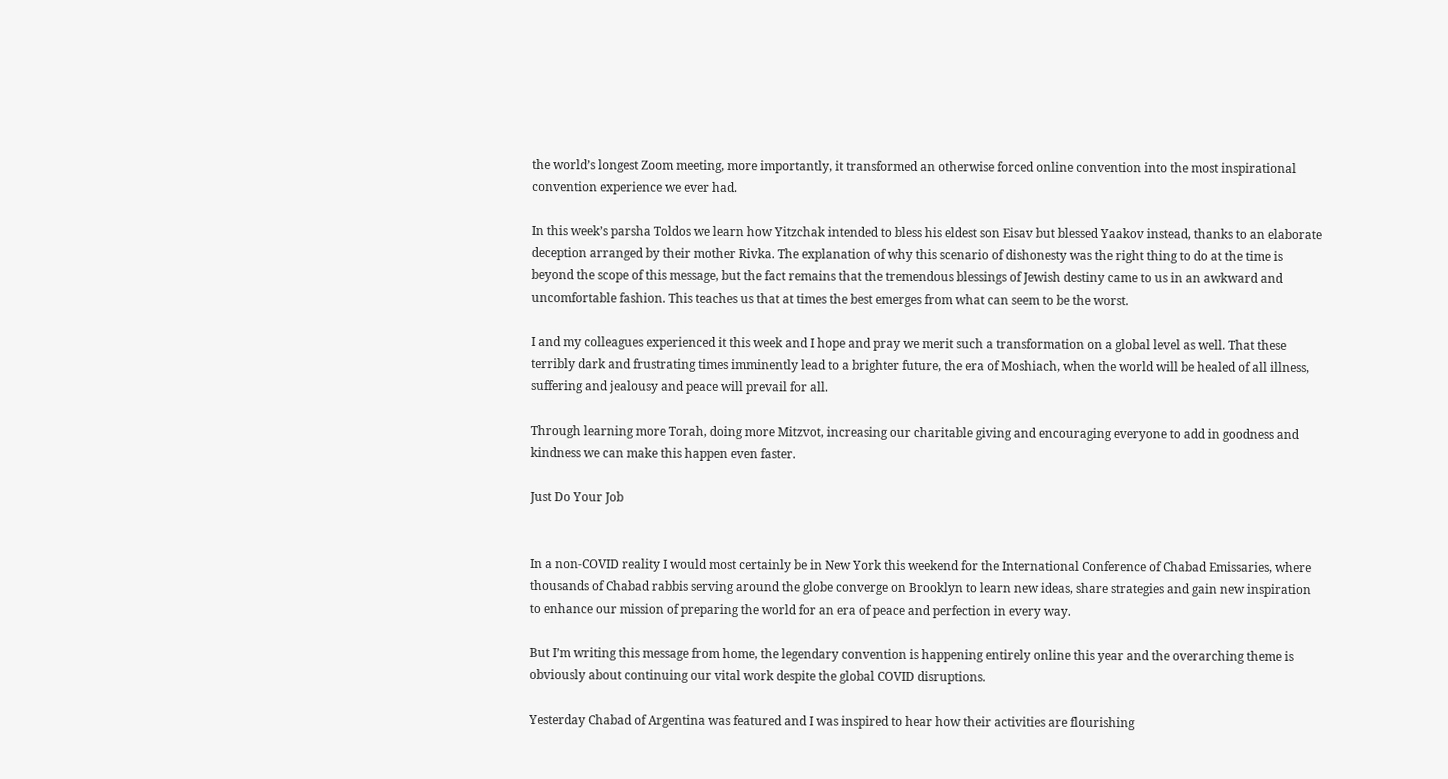the world’s longest Zoom meeting, more importantly, it transformed an otherwise forced online convention into the most inspirational convention experience we ever had.

In this week’s parsha Toldos we learn how Yitzchak intended to bless his eldest son Eisav but blessed Yaakov instead, thanks to an elaborate deception arranged by their mother Rivka. The explanation of why this scenario of dishonesty was the right thing to do at the time is beyond the scope of this message, but the fact remains that the tremendous blessings of Jewish destiny came to us in an awkward and uncomfortable fashion. This teaches us that at times the best emerges from what can seem to be the worst.

I and my colleagues experienced it this week and I hope and pray we merit such a transformation on a global level as well. That these terribly dark and frustrating times imminently lead to a brighter future, the era of Moshiach, when the world will be healed of all illness, suffering and jealousy and peace will prevail for all.

Through learning more Torah, doing more Mitzvot, increasing our charitable giving and encouraging everyone to add in goodness and kindness we can make this happen even faster.

Just Do Your Job


In a non-COVID reality I would most certainly be in New York this weekend for the International Conference of Chabad Emissaries, where thousands of Chabad rabbis serving around the globe converge on Brooklyn to learn new ideas, share strategies and gain new inspiration to enhance our mission of preparing the world for an era of peace and perfection in every way.

But I’m writing this message from home, the legendary convention is happening entirely online this year and the overarching theme is obviously about continuing our vital work despite the global COVID disruptions.

Yesterday Chabad of Argentina was featured and I was inspired to hear how their activities are flourishing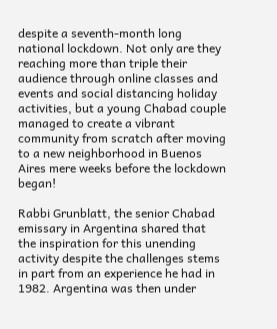despite a seventh-month long national lockdown. Not only are they reaching more than triple their audience through online classes and events and social distancing holiday activities, but a young Chabad couple managed to create a vibrant community from scratch after moving to a new neighborhood in Buenos Aires mere weeks before the lockdown began!

Rabbi Grunblatt, the senior Chabad emissary in Argentina shared that the inspiration for this unending activity despite the challenges stems in part from an experience he had in 1982. Argentina was then under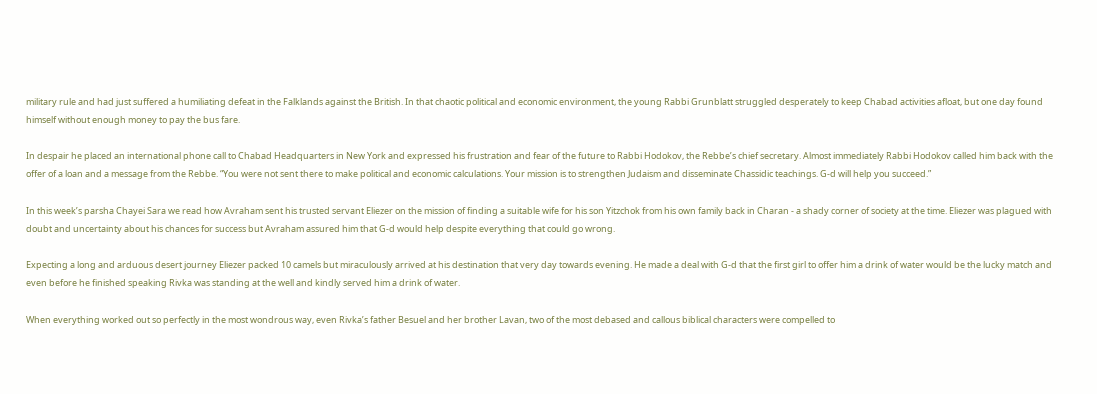military rule and had just suffered a humiliating defeat in the Falklands against the British. In that chaotic political and economic environment, the young Rabbi Grunblatt struggled desperately to keep Chabad activities afloat, but one day found himself without enough money to pay the bus fare.

In despair he placed an international phone call to Chabad Headquarters in New York and expressed his frustration and fear of the future to Rabbi Hodokov, the Rebbe’s chief secretary. Almost immediately Rabbi Hodokov called him back with the offer of a loan and a message from the Rebbe. “You were not sent there to make political and economic calculations. Your mission is to strengthen Judaism and disseminate Chassidic teachings. G-d will help you succeed.”

In this week’s parsha Chayei Sara we read how Avraham sent his trusted servant Eliezer on the mission of finding a suitable wife for his son Yitzchok from his own family back in Charan - a shady corner of society at the time. Eliezer was plagued with doubt and uncertainty about his chances for success but Avraham assured him that G-d would help despite everything that could go wrong.

Expecting a long and arduous desert journey Eliezer packed 10 camels but miraculously arrived at his destination that very day towards evening. He made a deal with G-d that the first girl to offer him a drink of water would be the lucky match and even before he finished speaking Rivka was standing at the well and kindly served him a drink of water.

When everything worked out so perfectly in the most wondrous way, even Rivka’s father Besuel and her brother Lavan, two of the most debased and callous biblical characters were compelled to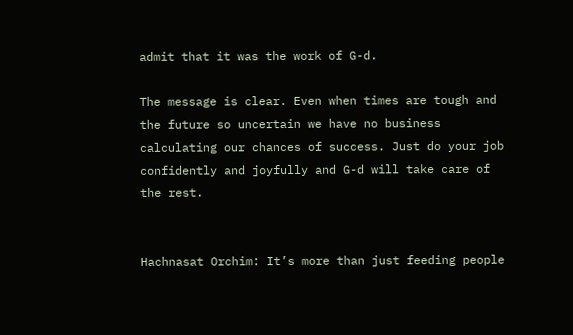admit that it was the work of G-d.

The message is clear. Even when times are tough and the future so uncertain we have no business calculating our chances of success. Just do your job confidently and joyfully and G-d will take care of the rest.


Hachnasat Orchim: It’s more than just feeding people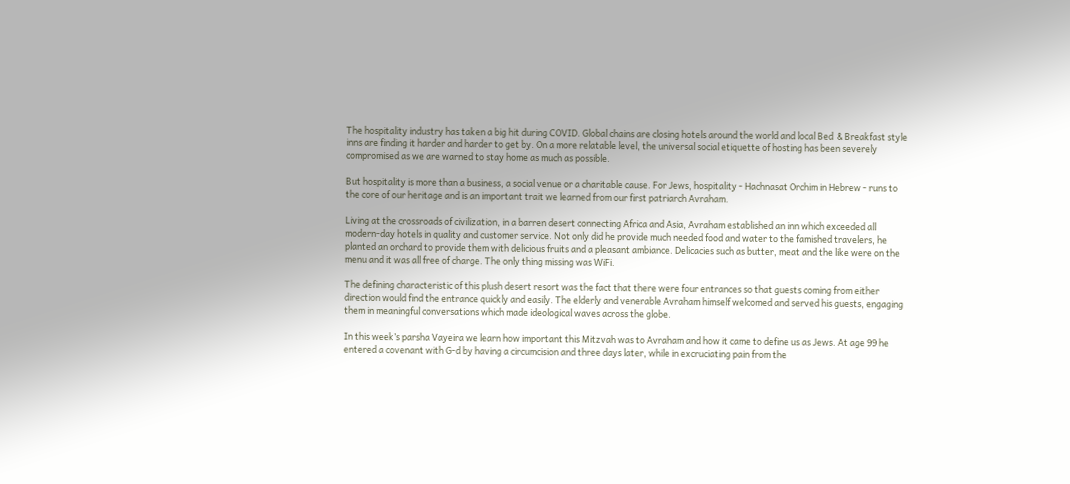The hospitality industry has taken a big hit during COVID. Global chains are closing hotels around the world and local Bed  & Breakfast style inns are finding it harder and harder to get by. On a more relatable level, the universal social etiquette of hosting has been severely compromised as we are warned to stay home as much as possible.

But hospitality is more than a business, a social venue or a charitable cause. For Jews, hospitality - Hachnasat Orchim in Hebrew - runs to the core of our heritage and is an important trait we learned from our first patriarch Avraham.

Living at the crossroads of civilization, in a barren desert connecting Africa and Asia, Avraham established an inn which exceeded all modern-day hotels in quality and customer service. Not only did he provide much needed food and water to the famished travelers, he planted an orchard to provide them with delicious fruits and a pleasant ambiance. Delicacies such as butter, meat and the like were on the menu and it was all free of charge. The only thing missing was WiFi.

The defining characteristic of this plush desert resort was the fact that there were four entrances so that guests coming from either direction would find the entrance quickly and easily. The elderly and venerable Avraham himself welcomed and served his guests, engaging them in meaningful conversations which made ideological waves across the globe.

In this week’s parsha Vayeira we learn how important this Mitzvah was to Avraham and how it came to define us as Jews. At age 99 he entered a covenant with G-d by having a circumcision and three days later, while in excruciating pain from the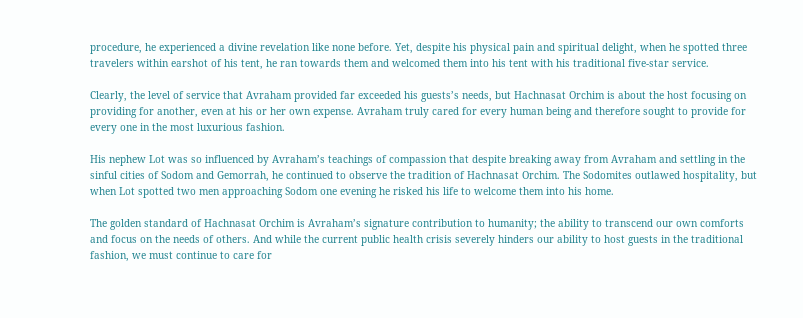procedure, he experienced a divine revelation like none before. Yet, despite his physical pain and spiritual delight, when he spotted three travelers within earshot of his tent, he ran towards them and welcomed them into his tent with his traditional five-star service.

Clearly, the level of service that Avraham provided far exceeded his guests’s needs, but Hachnasat Orchim is about the host focusing on providing for another, even at his or her own expense. Avraham truly cared for every human being and therefore sought to provide for every one in the most luxurious fashion.

His nephew Lot was so influenced by Avraham’s teachings of compassion that despite breaking away from Avraham and settling in the sinful cities of Sodom and Gemorrah, he continued to observe the tradition of Hachnasat Orchim. The Sodomites outlawed hospitality, but when Lot spotted two men approaching Sodom one evening he risked his life to welcome them into his home.

The golden standard of Hachnasat Orchim is Avraham’s signature contribution to humanity; the ability to transcend our own comforts and focus on the needs of others. And while the current public health crisis severely hinders our ability to host guests in the traditional fashion, we must continue to care for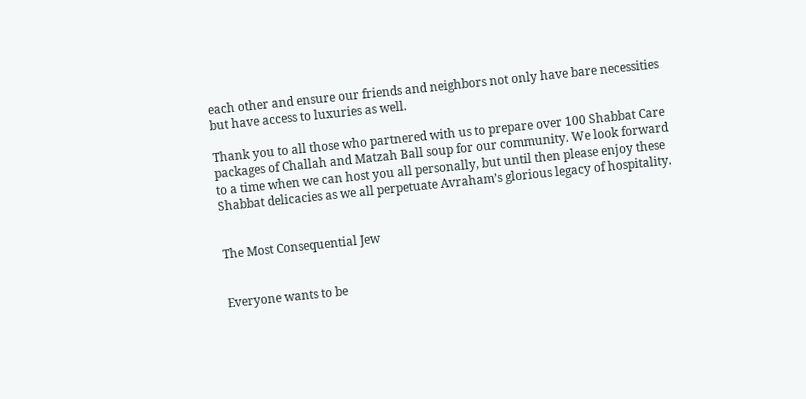each other and ensure our friends and neighbors not only have bare necessities but have access to luxuries as well.

Thank you to all those who partnered with us to prepare over 100 Shabbat Care packages of Challah and Matzah Ball soup for our community. We look forward to a time when we can host you all personally, but until then please enjoy these Shabbat delicacies as we all perpetuate Avraham’s glorious legacy of hospitality.


The Most Consequential Jew


Everyone wants to be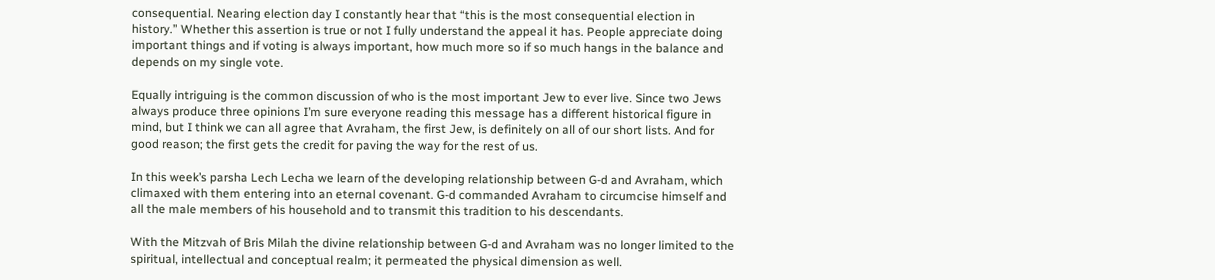consequential. Nearing election day I constantly hear that “this is the most consequential election in history.” Whether this assertion is true or not I fully understand the appeal it has. People appreciate doing important things and if voting is always important, how much more so if so much hangs in the balance and depends on my single vote.

Equally intriguing is the common discussion of who is the most important Jew to ever live. Since two Jews always produce three opinions I’m sure everyone reading this message has a different historical figure in mind, but I think we can all agree that Avraham, the first Jew, is definitely on all of our short lists. And for good reason; the first gets the credit for paving the way for the rest of us.

In this week’s parsha Lech Lecha we learn of the developing relationship between G-d and Avraham, which climaxed with them entering into an eternal covenant. G-d commanded Avraham to circumcise himself and all the male members of his household and to transmit this tradition to his descendants.

With the Mitzvah of Bris Milah the divine relationship between G-d and Avraham was no longer limited to the spiritual, intellectual and conceptual realm; it permeated the physical dimension as well.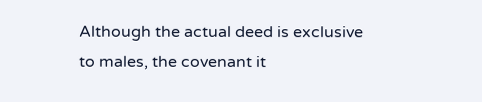Although the actual deed is exclusive to males, the covenant it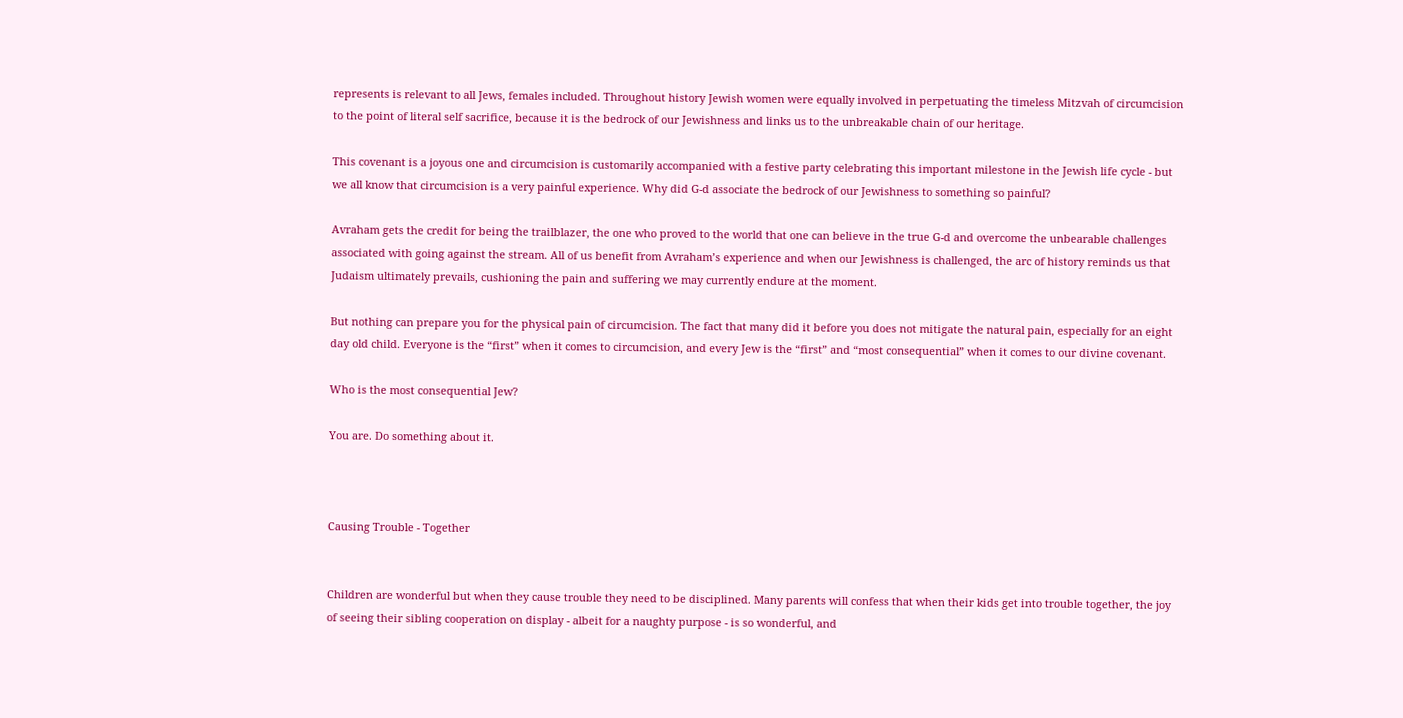represents is relevant to all Jews, females included. Throughout history Jewish women were equally involved in perpetuating the timeless Mitzvah of circumcision to the point of literal self sacrifice, because it is the bedrock of our Jewishness and links us to the unbreakable chain of our heritage.

This covenant is a joyous one and circumcision is customarily accompanied with a festive party celebrating this important milestone in the Jewish life cycle - but we all know that circumcision is a very painful experience. Why did G-d associate the bedrock of our Jewishness to something so painful?

Avraham gets the credit for being the trailblazer, the one who proved to the world that one can believe in the true G-d and overcome the unbearable challenges associated with going against the stream. All of us benefit from Avraham’s experience and when our Jewishness is challenged, the arc of history reminds us that Judaism ultimately prevails, cushioning the pain and suffering we may currently endure at the moment.

But nothing can prepare you for the physical pain of circumcision. The fact that many did it before you does not mitigate the natural pain, especially for an eight day old child. Everyone is the “first” when it comes to circumcision, and every Jew is the “first” and “most consequential” when it comes to our divine covenant.

Who is the most consequential Jew?

You are. Do something about it.



Causing Trouble - Together


Children are wonderful but when they cause trouble they need to be disciplined. Many parents will confess that when their kids get into trouble together, the joy of seeing their sibling cooperation on display - albeit for a naughty purpose - is so wonderful, and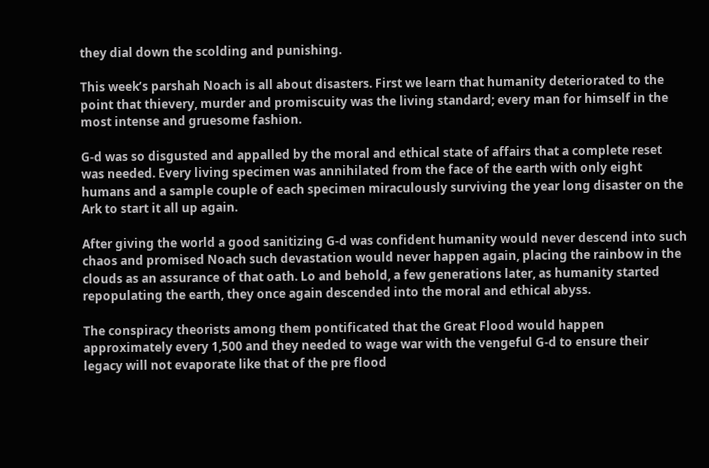they dial down the scolding and punishing.

This week’s parshah Noach is all about disasters. First we learn that humanity deteriorated to the point that thievery, murder and promiscuity was the living standard; every man for himself in the most intense and gruesome fashion.

G-d was so disgusted and appalled by the moral and ethical state of affairs that a complete reset was needed. Every living specimen was annihilated from the face of the earth with only eight humans and a sample couple of each specimen miraculously surviving the year long disaster on the Ark to start it all up again.

After giving the world a good sanitizing G-d was confident humanity would never descend into such chaos and promised Noach such devastation would never happen again, placing the rainbow in the clouds as an assurance of that oath. Lo and behold, a few generations later, as humanity started repopulating the earth, they once again descended into the moral and ethical abyss.

The conspiracy theorists among them pontificated that the Great Flood would happen approximately every 1,500 and they needed to wage war with the vengeful G-d to ensure their legacy will not evaporate like that of the pre flood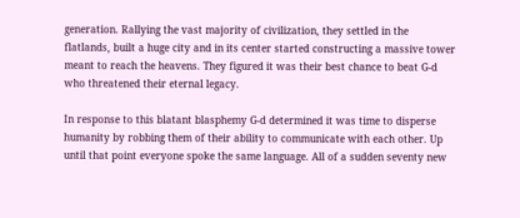generation. Rallying the vast majority of civilization, they settled in the flatlands, built a huge city and in its center started constructing a massive tower meant to reach the heavens. They figured it was their best chance to beat G-d who threatened their eternal legacy.

In response to this blatant blasphemy G-d determined it was time to disperse humanity by robbing them of their ability to communicate with each other. Up until that point everyone spoke the same language. All of a sudden seventy new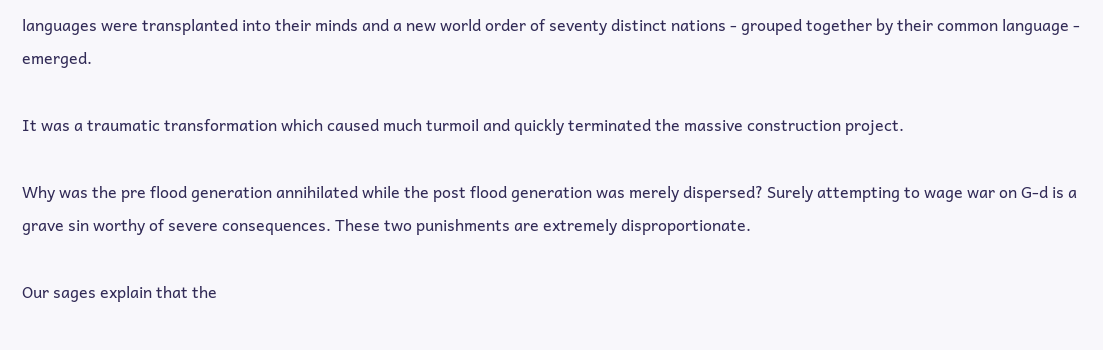languages were transplanted into their minds and a new world order of seventy distinct nations - grouped together by their common language - emerged.

It was a traumatic transformation which caused much turmoil and quickly terminated the massive construction project.

Why was the pre flood generation annihilated while the post flood generation was merely dispersed? Surely attempting to wage war on G-d is a grave sin worthy of severe consequences. These two punishments are extremely disproportionate.

Our sages explain that the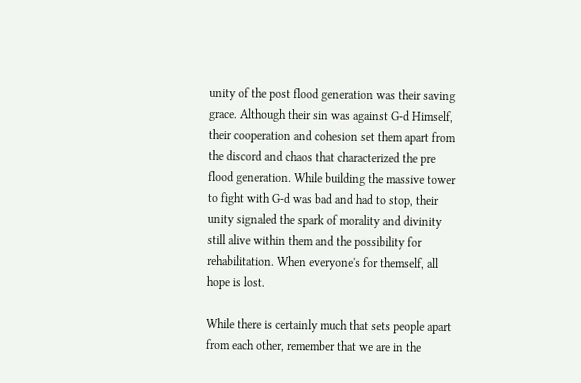unity of the post flood generation was their saving grace. Although their sin was against G-d Himself, their cooperation and cohesion set them apart from the discord and chaos that characterized the pre flood generation. While building the massive tower to fight with G-d was bad and had to stop, their unity signaled the spark of morality and divinity still alive within them and the possibility for rehabilitation. When everyone's for themself, all hope is lost.

While there is certainly much that sets people apart from each other, remember that we are in the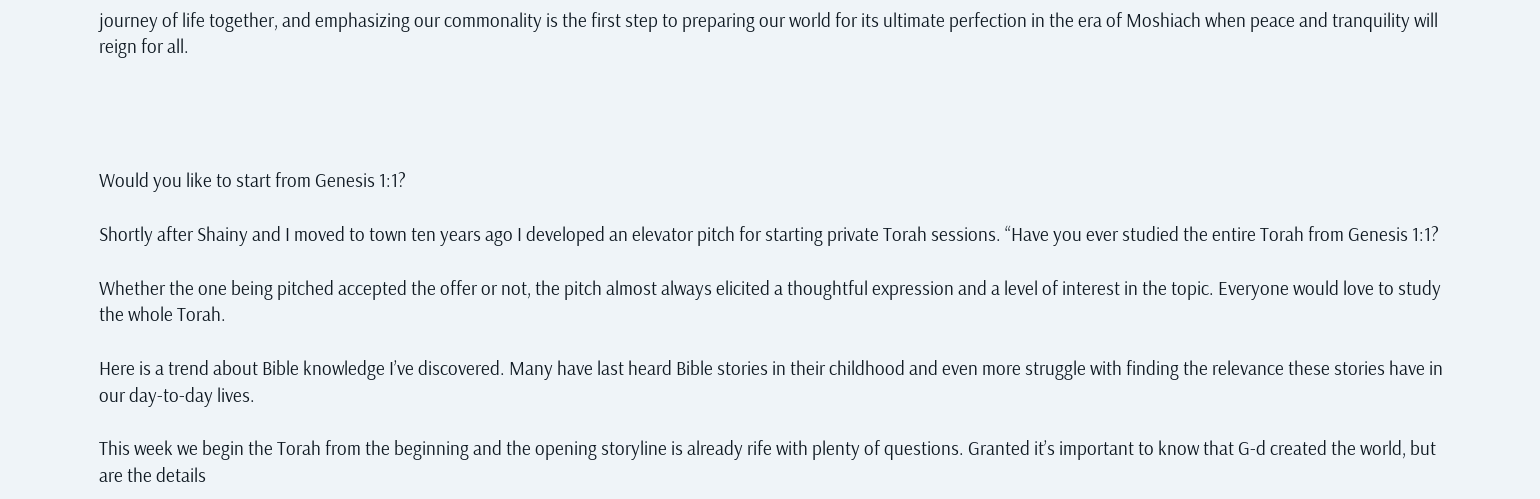journey of life together, and emphasizing our commonality is the first step to preparing our world for its ultimate perfection in the era of Moshiach when peace and tranquility will reign for all.




Would you like to start from Genesis 1:1?

Shortly after Shainy and I moved to town ten years ago I developed an elevator pitch for starting private Torah sessions. “Have you ever studied the entire Torah from Genesis 1:1?

Whether the one being pitched accepted the offer or not, the pitch almost always elicited a thoughtful expression and a level of interest in the topic. Everyone would love to study the whole Torah.

Here is a trend about Bible knowledge I’ve discovered. Many have last heard Bible stories in their childhood and even more struggle with finding the relevance these stories have in our day-to-day lives.

This week we begin the Torah from the beginning and the opening storyline is already rife with plenty of questions. Granted it’s important to know that G-d created the world, but are the details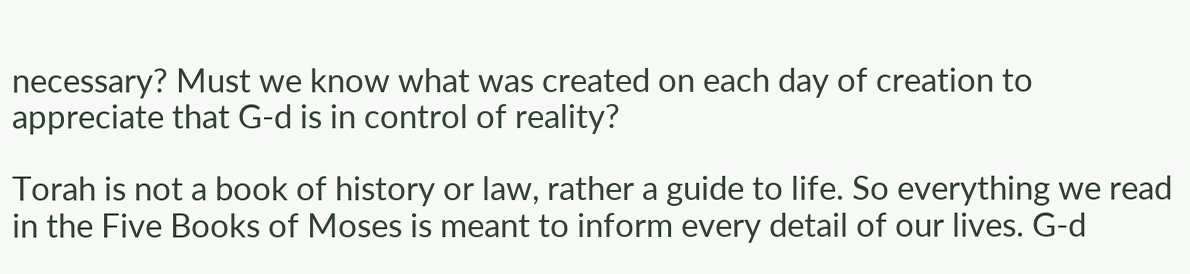necessary? Must we know what was created on each day of creation to appreciate that G-d is in control of reality?

Torah is not a book of history or law, rather a guide to life. So everything we read in the Five Books of Moses is meant to inform every detail of our lives. G-d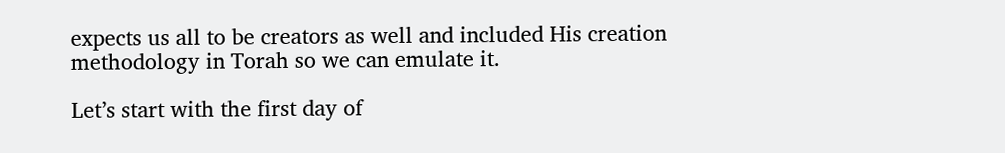expects us all to be creators as well and included His creation methodology in Torah so we can emulate it.

Let’s start with the first day of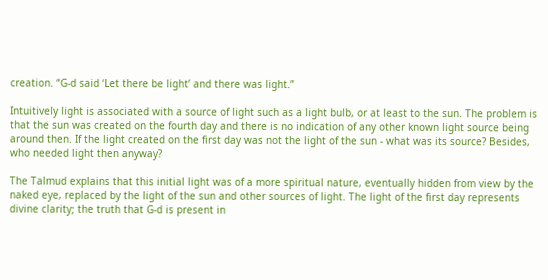creation. “G-d said ‘Let there be light’ and there was light.”

Intuitively light is associated with a source of light such as a light bulb, or at least to the sun. The problem is that the sun was created on the fourth day and there is no indication of any other known light source being around then. If the light created on the first day was not the light of the sun - what was its source? Besides, who needed light then anyway?

The Talmud explains that this initial light was of a more spiritual nature, eventually hidden from view by the naked eye, replaced by the light of the sun and other sources of light. The light of the first day represents divine clarity; the truth that G-d is present in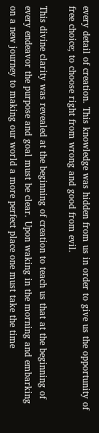every detail of creation. This knowledge was hidden from us in order to give us the opportunity of free choice; to choose right from wrong and good from evil.

This divine clarity was revealed at the beginning of creation to teach us that at the beginning of every endeavor the purpose and goal must be clear. Upon waking in the morning and embarking on a new journey to making our world a more perfect place one must take the time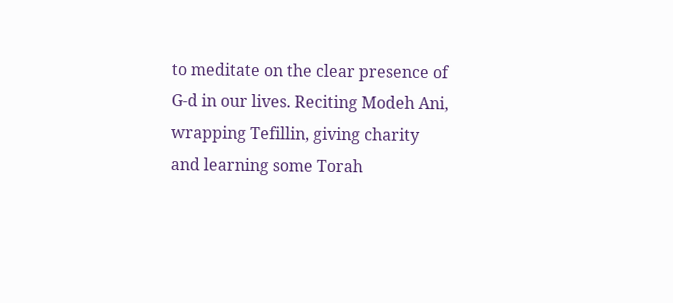to meditate on the clear presence of G-d in our lives. Reciting Modeh Ani, wrapping Tefillin, giving charity and learning some Torah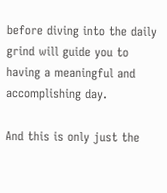before diving into the daily grind will guide you to having a meaningful and accomplishing day.

And this is only just the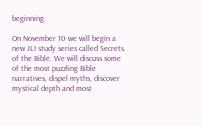beginning.

On November 10 we will begin a new JLI study series called Secrets of the Bible. We will discuss some of the most puzzling Bible narratives, dispel myths, discover mystical depth and most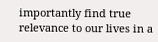importantly find true relevance to our lives in a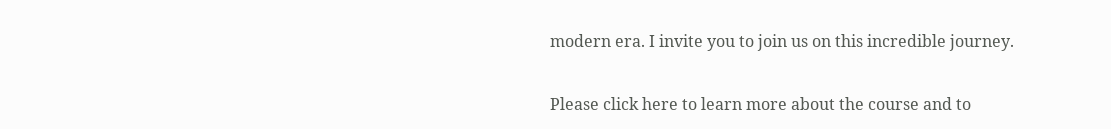modern era. I invite you to join us on this incredible journey.

Please click here to learn more about the course and to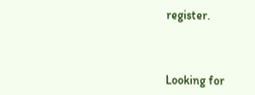register.



Looking for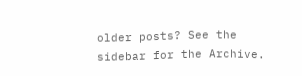older posts? See the sidebar for the Archive.